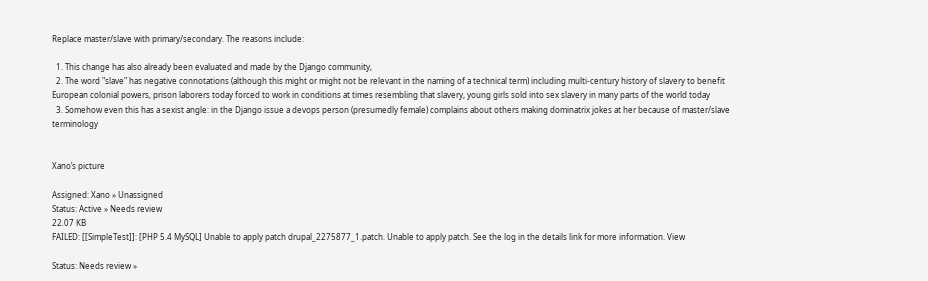Replace master/slave with primary/secondary. The reasons include:

  1. This change has also already been evaluated and made by the Django community,
  2. The word "slave" has negative connotations (although this might or might not be relevant in the naming of a technical term) including multi-century history of slavery to benefit European colonial powers, prison laborers today forced to work in conditions at times resembling that slavery, young girls sold into sex slavery in many parts of the world today
  3. Somehow even this has a sexist angle: in the Django issue a devops person (presumedly female) complains about others making dominatrix jokes at her because of master/slave terminology


Xano’s picture

Assigned: Xano » Unassigned
Status: Active » Needs review
22.07 KB
FAILED: [[SimpleTest]]: [PHP 5.4 MySQL] Unable to apply patch drupal_2275877_1.patch. Unable to apply patch. See the log in the details link for more information. View

Status: Needs review »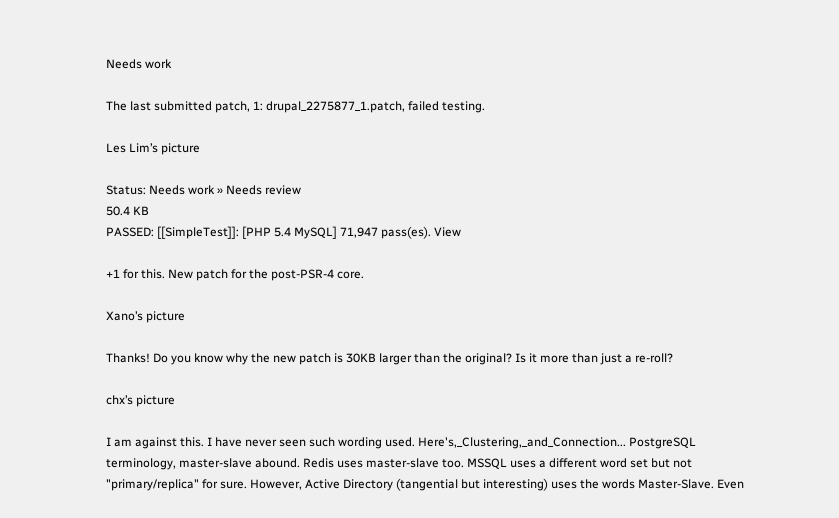Needs work

The last submitted patch, 1: drupal_2275877_1.patch, failed testing.

Les Lim’s picture

Status: Needs work » Needs review
50.4 KB
PASSED: [[SimpleTest]]: [PHP 5.4 MySQL] 71,947 pass(es). View

+1 for this. New patch for the post-PSR-4 core.

Xano’s picture

Thanks! Do you know why the new patch is 30KB larger than the original? Is it more than just a re-roll?

chx’s picture

I am against this. I have never seen such wording used. Here's,_Clustering,_and_Connection... PostgreSQL terminology, master-slave abound. Redis uses master-slave too. MSSQL uses a different word set but not "primary/replica" for sure. However, Active Directory (tangential but interesting) uses the words Master-Slave. Even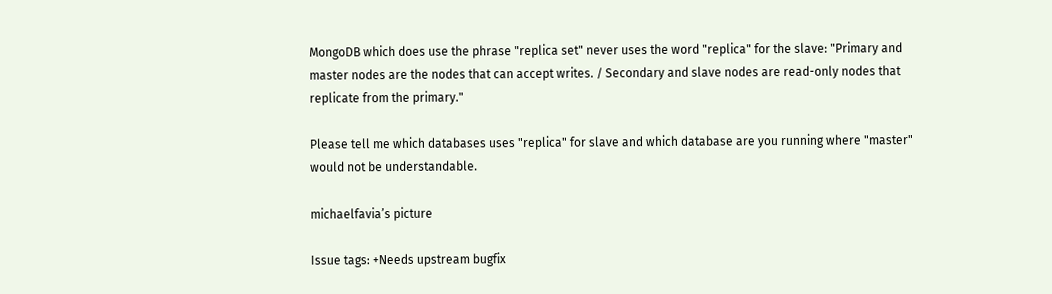MongoDB which does use the phrase "replica set" never uses the word "replica" for the slave: "Primary and master nodes are the nodes that can accept writes. / Secondary and slave nodes are read-only nodes that replicate from the primary."

Please tell me which databases uses "replica" for slave and which database are you running where "master" would not be understandable.

michaelfavia’s picture

Issue tags: +Needs upstream bugfix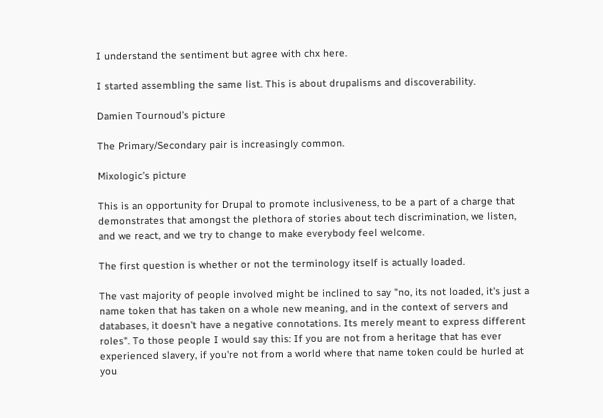I understand the sentiment but agree with chx here.

I started assembling the same list. This is about drupalisms and discoverability.

Damien Tournoud’s picture

The Primary/Secondary pair is increasingly common.

Mixologic’s picture

This is an opportunity for Drupal to promote inclusiveness, to be a part of a charge that demonstrates that amongst the plethora of stories about tech discrimination, we listen, and we react, and we try to change to make everybody feel welcome.

The first question is whether or not the terminology itself is actually loaded.

The vast majority of people involved might be inclined to say "no, its not loaded, it's just a name token that has taken on a whole new meaning, and in the context of servers and databases, it doesn't have a negative connotations. Its merely meant to express different roles". To those people I would say this: If you are not from a heritage that has ever experienced slavery, if you're not from a world where that name token could be hurled at you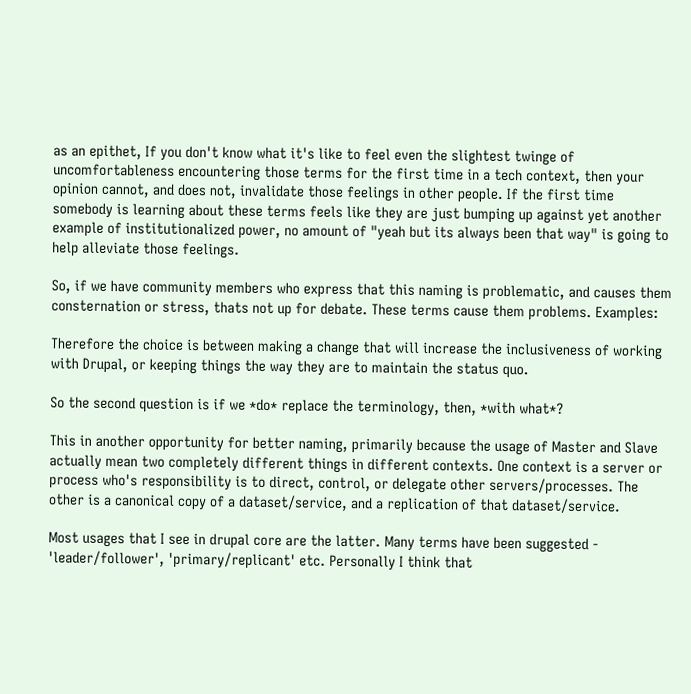as an epithet, If you don't know what it's like to feel even the slightest twinge of uncomfortableness encountering those terms for the first time in a tech context, then your opinion cannot, and does not, invalidate those feelings in other people. If the first time somebody is learning about these terms feels like they are just bumping up against yet another example of institutionalized power, no amount of "yeah but its always been that way" is going to help alleviate those feelings.

So, if we have community members who express that this naming is problematic, and causes them consternation or stress, thats not up for debate. These terms cause them problems. Examples:

Therefore the choice is between making a change that will increase the inclusiveness of working with Drupal, or keeping things the way they are to maintain the status quo.

So the second question is if we *do* replace the terminology, then, *with what*?

This in another opportunity for better naming, primarily because the usage of Master and Slave actually mean two completely different things in different contexts. One context is a server or process who's responsibility is to direct, control, or delegate other servers/processes. The other is a canonical copy of a dataset/service, and a replication of that dataset/service.

Most usages that I see in drupal core are the latter. Many terms have been suggested - 'leader/follower', 'primary/replicant' etc. Personally I think that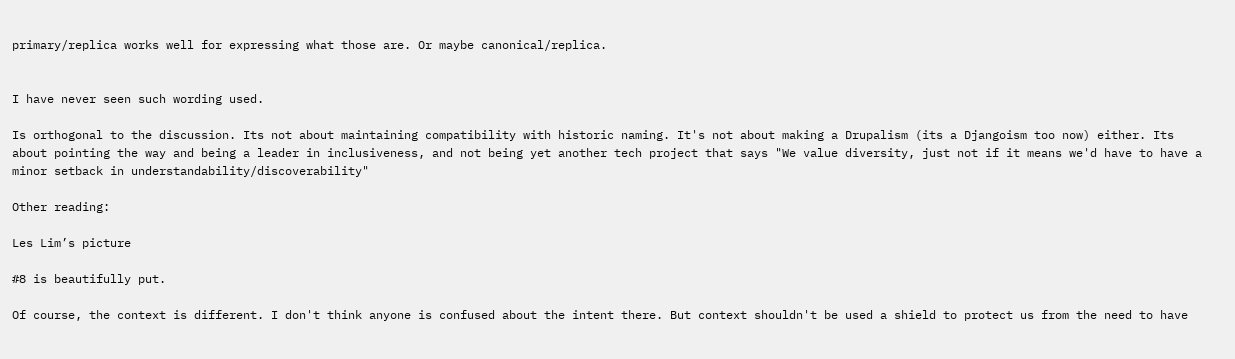primary/replica works well for expressing what those are. Or maybe canonical/replica.


I have never seen such wording used.

Is orthogonal to the discussion. Its not about maintaining compatibility with historic naming. It's not about making a Drupalism (its a Djangoism too now) either. Its about pointing the way and being a leader in inclusiveness, and not being yet another tech project that says "We value diversity, just not if it means we'd have to have a minor setback in understandability/discoverability"

Other reading:

Les Lim’s picture

#8 is beautifully put.

Of course, the context is different. I don't think anyone is confused about the intent there. But context shouldn't be used a shield to protect us from the need to have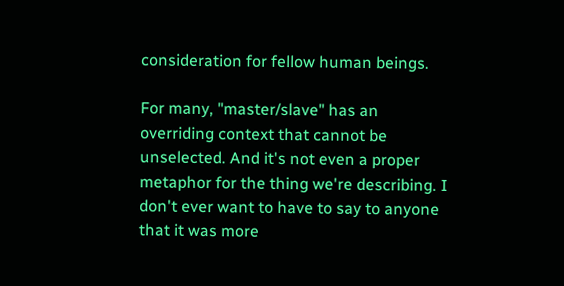consideration for fellow human beings.

For many, "master/slave" has an overriding context that cannot be unselected. And it's not even a proper metaphor for the thing we're describing. I don't ever want to have to say to anyone that it was more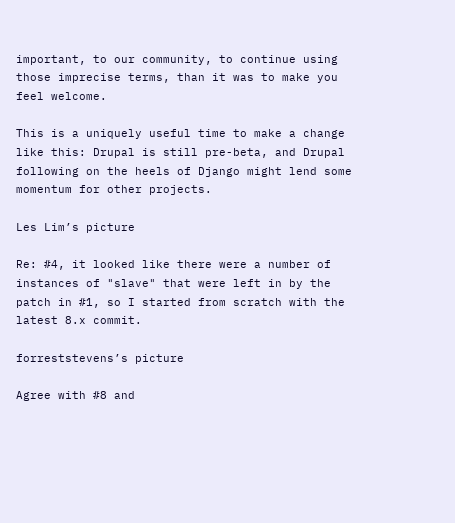important, to our community, to continue using those imprecise terms, than it was to make you feel welcome.

This is a uniquely useful time to make a change like this: Drupal is still pre-beta, and Drupal following on the heels of Django might lend some momentum for other projects.

Les Lim’s picture

Re: #4, it looked like there were a number of instances of "slave" that were left in by the patch in #1, so I started from scratch with the latest 8.x commit.

forreststevens’s picture

Agree with #8 and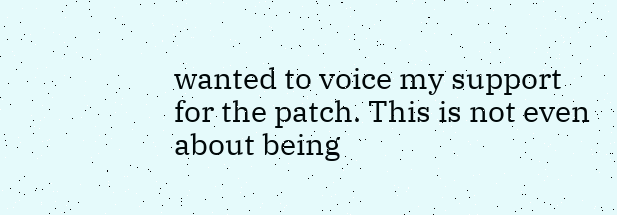wanted to voice my support for the patch. This is not even about being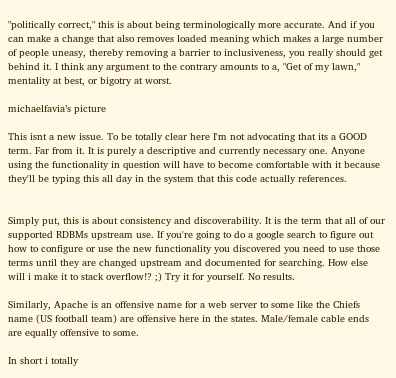"politically correct," this is about being terminologically more accurate. And if you can make a change that also removes loaded meaning which makes a large number of people uneasy, thereby removing a barrier to inclusiveness, you really should get behind it. I think any argument to the contrary amounts to a, "Get of my lawn," mentality at best, or bigotry at worst.

michaelfavia’s picture

This isnt a new issue. To be totally clear here I'm not advocating that its a GOOD term. Far from it. It is purely a descriptive and currently necessary one. Anyone using the functionality in question will have to become comfortable with it because they'll be typing this all day in the system that this code actually references.


Simply put, this is about consistency and discoverability. It is the term that all of our supported RDBMs upstream use. If you're going to do a google search to figure out how to configure or use the new functionality you discovered you need to use those terms until they are changed upstream and documented for searching. How else will i make it to stack overflow!? ;) Try it for yourself. No results.

Similarly, Apache is an offensive name for a web server to some like the Chiefs name (US football team) are offensive here in the states. Male/female cable ends are equally offensive to some.

In short i totally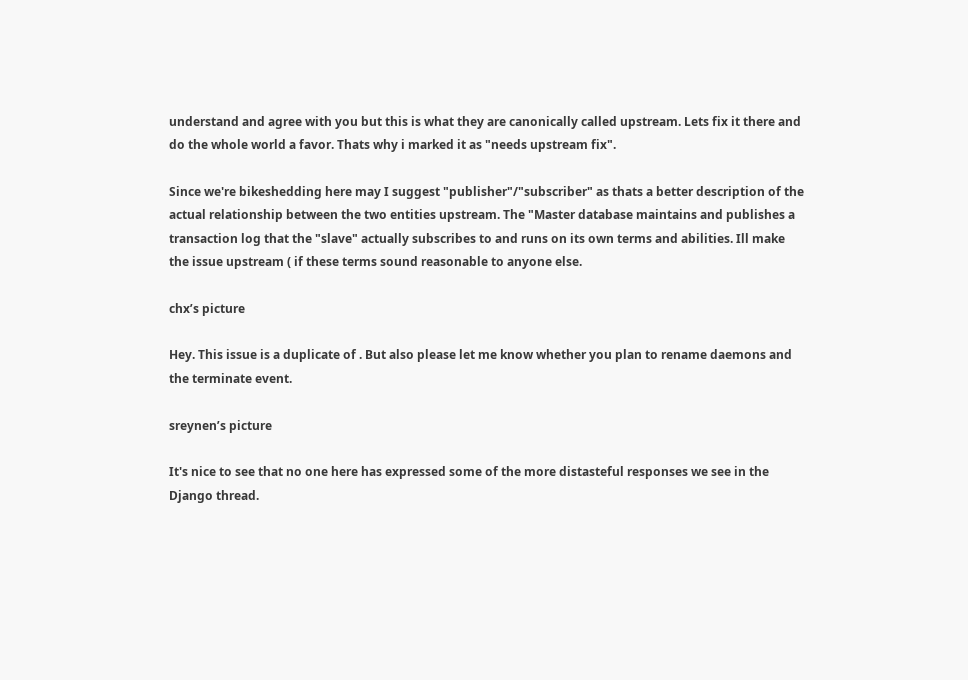understand and agree with you but this is what they are canonically called upstream. Lets fix it there and do the whole world a favor. Thats why i marked it as "needs upstream fix".

Since we're bikeshedding here may I suggest "publisher"/"subscriber" as thats a better description of the actual relationship between the two entities upstream. The "Master database maintains and publishes a transaction log that the "slave" actually subscribes to and runs on its own terms and abilities. Ill make the issue upstream ( if these terms sound reasonable to anyone else.

chx’s picture

Hey. This issue is a duplicate of . But also please let me know whether you plan to rename daemons and the terminate event.

sreynen’s picture

It's nice to see that no one here has expressed some of the more distasteful responses we see in the Django thread.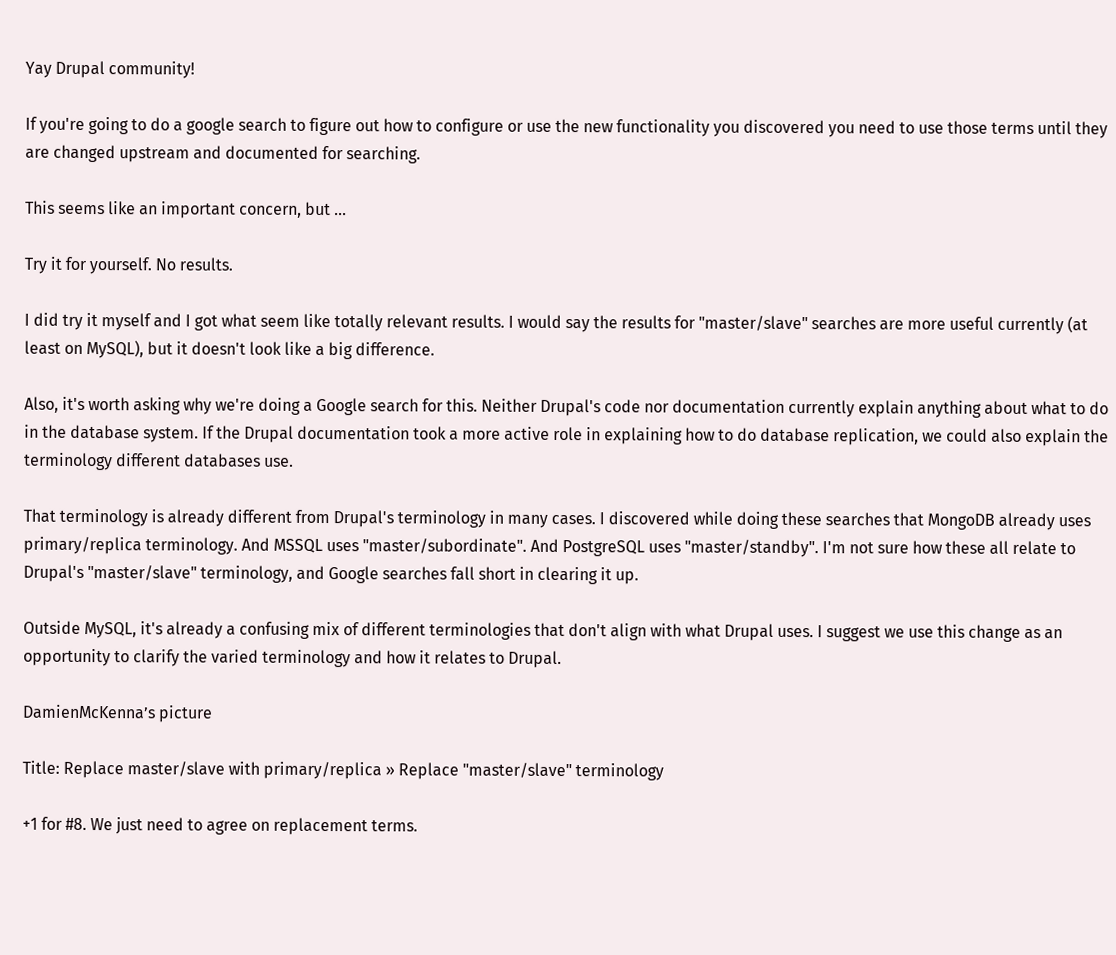Yay Drupal community!

If you're going to do a google search to figure out how to configure or use the new functionality you discovered you need to use those terms until they are changed upstream and documented for searching.

This seems like an important concern, but ...

Try it for yourself. No results.

I did try it myself and I got what seem like totally relevant results. I would say the results for "master/slave" searches are more useful currently (at least on MySQL), but it doesn't look like a big difference.

Also, it's worth asking why we're doing a Google search for this. Neither Drupal's code nor documentation currently explain anything about what to do in the database system. If the Drupal documentation took a more active role in explaining how to do database replication, we could also explain the terminology different databases use.

That terminology is already different from Drupal's terminology in many cases. I discovered while doing these searches that MongoDB already uses primary/replica terminology. And MSSQL uses "master/subordinate". And PostgreSQL uses "master/standby". I'm not sure how these all relate to Drupal's "master/slave" terminology, and Google searches fall short in clearing it up.

Outside MySQL, it's already a confusing mix of different terminologies that don't align with what Drupal uses. I suggest we use this change as an opportunity to clarify the varied terminology and how it relates to Drupal.

DamienMcKenna’s picture

Title: Replace master/slave with primary/replica » Replace "master/slave" terminology

+1 for #8. We just need to agree on replacement terms.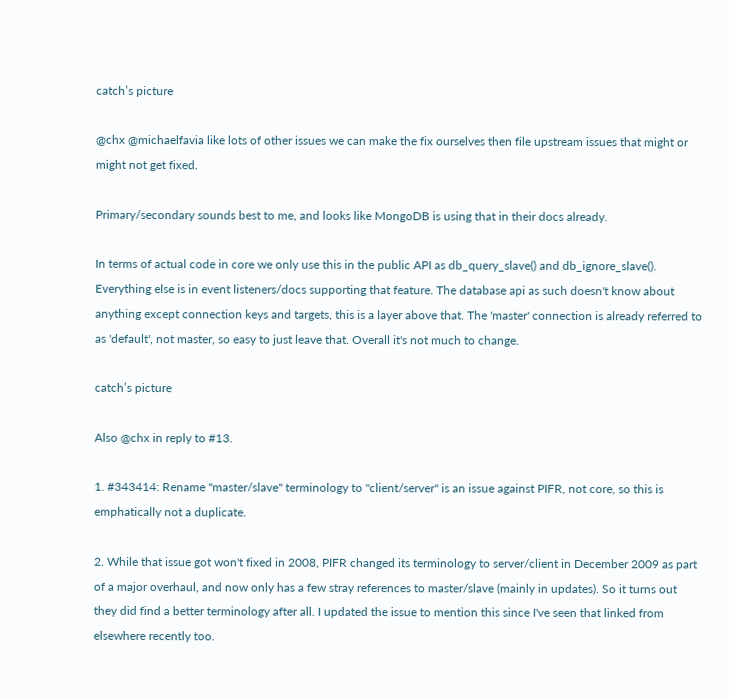catch’s picture

@chx @michaelfavia like lots of other issues we can make the fix ourselves then file upstream issues that might or might not get fixed.

Primary/secondary sounds best to me, and looks like MongoDB is using that in their docs already.

In terms of actual code in core we only use this in the public API as db_query_slave() and db_ignore_slave(). Everything else is in event listeners/docs supporting that feature. The database api as such doesn't know about anything except connection keys and targets, this is a layer above that. The 'master' connection is already referred to as 'default', not master, so easy to just leave that. Overall it's not much to change.

catch’s picture

Also @chx in reply to #13.

1. #343414: Rename "master/slave" terminology to "client/server" is an issue against PIFR, not core, so this is emphatically not a duplicate.

2. While that issue got won't fixed in 2008, PIFR changed its terminology to server/client in December 2009 as part of a major overhaul, and now only has a few stray references to master/slave (mainly in updates). So it turns out they did find a better terminology after all. I updated the issue to mention this since I've seen that linked from elsewhere recently too.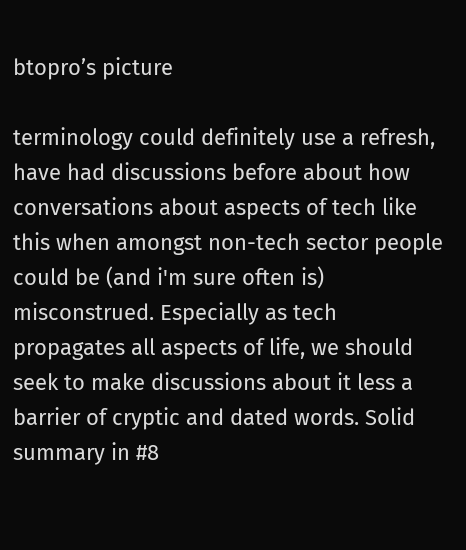btopro’s picture

terminology could definitely use a refresh, have had discussions before about how conversations about aspects of tech like this when amongst non-tech sector people could be (and i'm sure often is) misconstrued. Especially as tech propagates all aspects of life, we should seek to make discussions about it less a barrier of cryptic and dated words. Solid summary in #8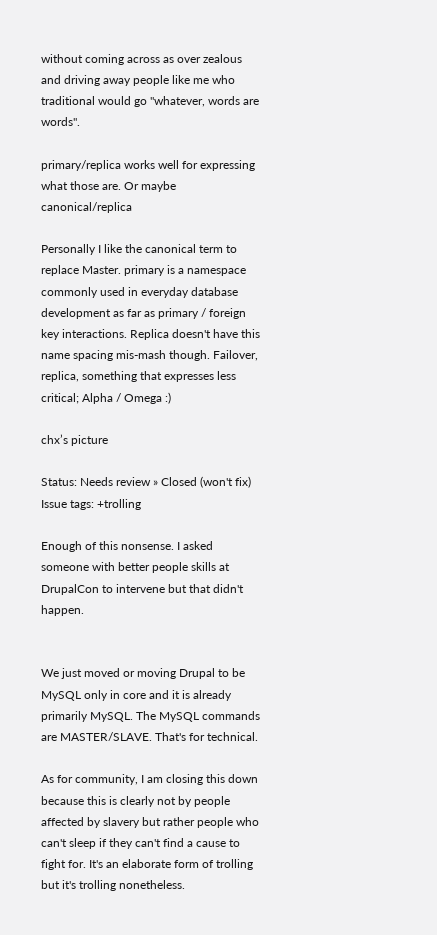without coming across as over zealous and driving away people like me who traditional would go "whatever, words are words".

primary/replica works well for expressing what those are. Or maybe canonical/replica

Personally I like the canonical term to replace Master. primary is a namespace commonly used in everyday database development as far as primary / foreign key interactions. Replica doesn't have this name spacing mis-mash though. Failover, replica, something that expresses less critical; Alpha / Omega :)

chx’s picture

Status: Needs review » Closed (won't fix)
Issue tags: +trolling

Enough of this nonsense. I asked someone with better people skills at DrupalCon to intervene but that didn't happen.


We just moved or moving Drupal to be MySQL only in core and it is already primarily MySQL. The MySQL commands are MASTER/SLAVE. That's for technical.

As for community, I am closing this down because this is clearly not by people affected by slavery but rather people who can't sleep if they can't find a cause to fight for. It's an elaborate form of trolling but it's trolling nonetheless.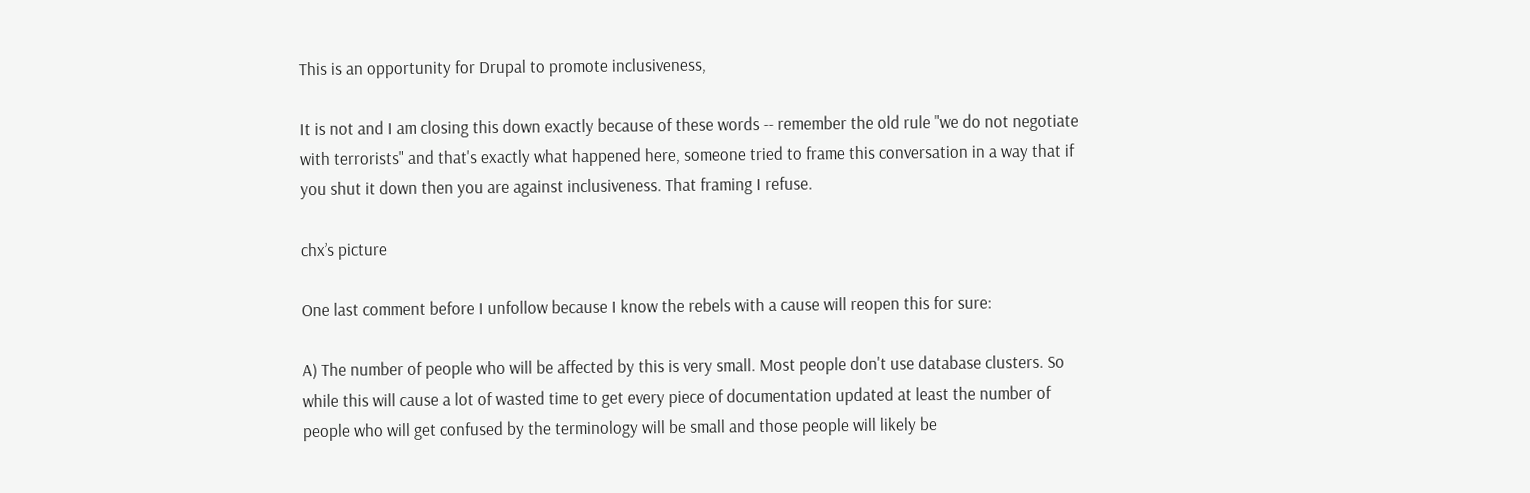This is an opportunity for Drupal to promote inclusiveness,

It is not and I am closing this down exactly because of these words -- remember the old rule "we do not negotiate with terrorists" and that's exactly what happened here, someone tried to frame this conversation in a way that if you shut it down then you are against inclusiveness. That framing I refuse.

chx’s picture

One last comment before I unfollow because I know the rebels with a cause will reopen this for sure:

A) The number of people who will be affected by this is very small. Most people don't use database clusters. So while this will cause a lot of wasted time to get every piece of documentation updated at least the number of people who will get confused by the terminology will be small and those people will likely be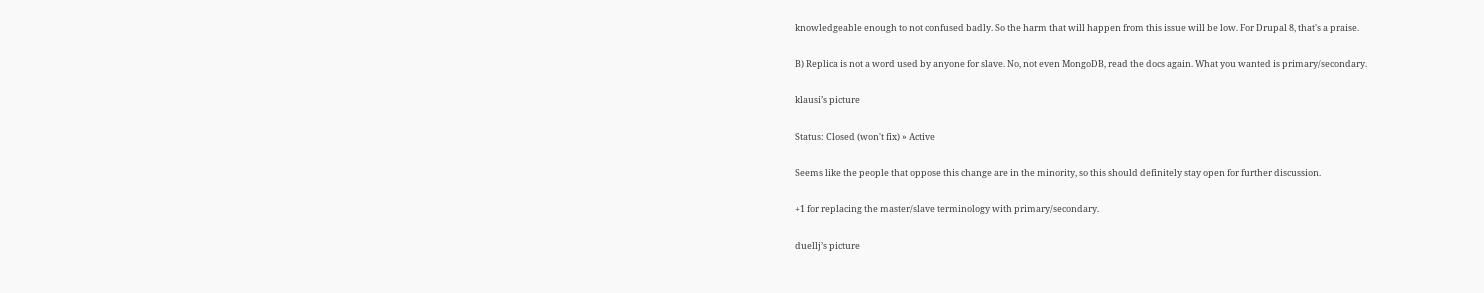knowledgeable enough to not confused badly. So the harm that will happen from this issue will be low. For Drupal 8, that's a praise.

B) Replica is not a word used by anyone for slave. No, not even MongoDB, read the docs again. What you wanted is primary/secondary.

klausi’s picture

Status: Closed (won't fix) » Active

Seems like the people that oppose this change are in the minority, so this should definitely stay open for further discussion.

+1 for replacing the master/slave terminology with primary/secondary.

duellj’s picture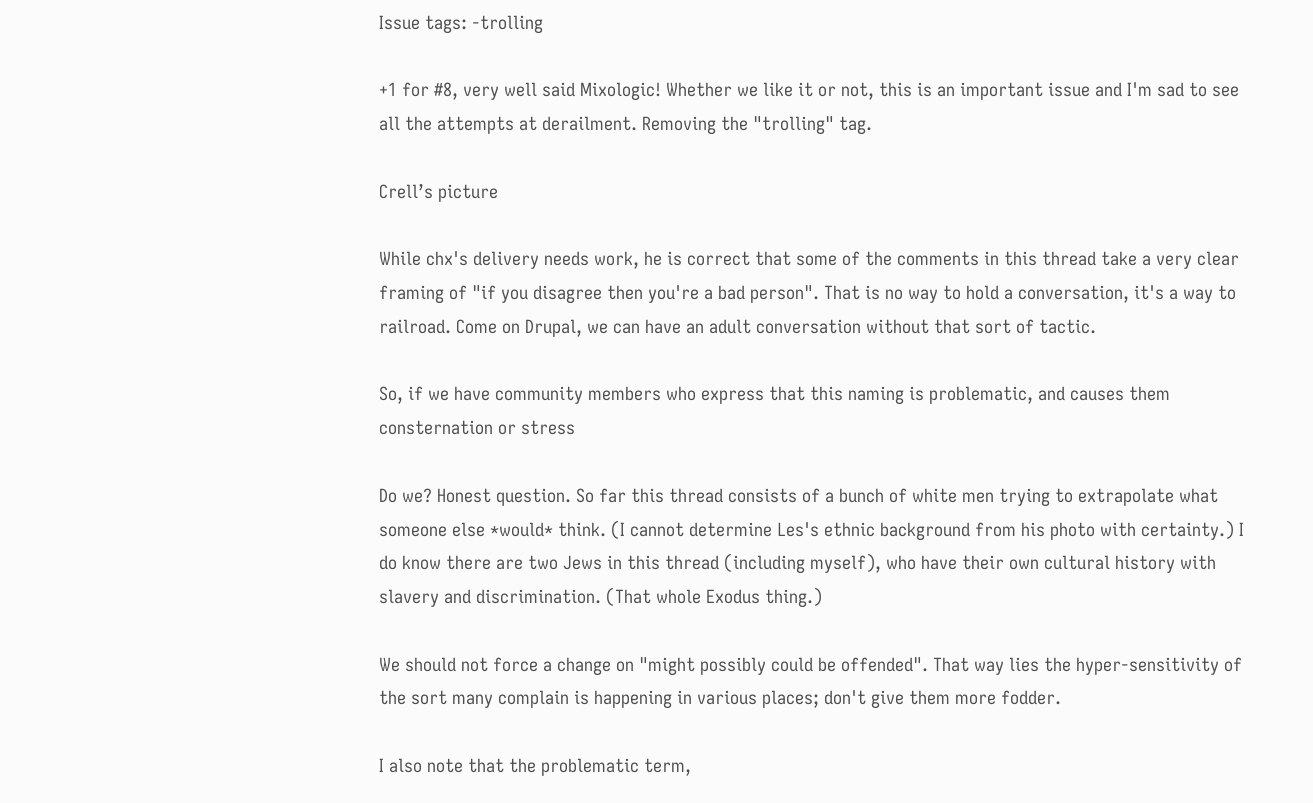Issue tags: -trolling

+1 for #8, very well said Mixologic! Whether we like it or not, this is an important issue and I'm sad to see all the attempts at derailment. Removing the "trolling" tag.

Crell’s picture

While chx's delivery needs work, he is correct that some of the comments in this thread take a very clear framing of "if you disagree then you're a bad person". That is no way to hold a conversation, it's a way to railroad. Come on Drupal, we can have an adult conversation without that sort of tactic.

So, if we have community members who express that this naming is problematic, and causes them consternation or stress

Do we? Honest question. So far this thread consists of a bunch of white men trying to extrapolate what someone else *would* think. (I cannot determine Les's ethnic background from his photo with certainty.) I do know there are two Jews in this thread (including myself), who have their own cultural history with slavery and discrimination. (That whole Exodus thing.)

We should not force a change on "might possibly could be offended". That way lies the hyper-sensitivity of the sort many complain is happening in various places; don't give them more fodder.

I also note that the problematic term,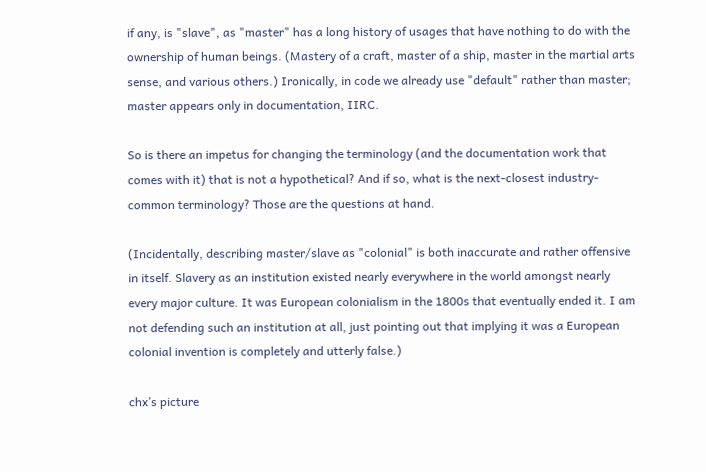if any, is "slave", as "master" has a long history of usages that have nothing to do with the ownership of human beings. (Mastery of a craft, master of a ship, master in the martial arts sense, and various others.) Ironically, in code we already use "default" rather than master; master appears only in documentation, IIRC.

So is there an impetus for changing the terminology (and the documentation work that comes with it) that is not a hypothetical? And if so, what is the next-closest industry-common terminology? Those are the questions at hand.

(Incidentally, describing master/slave as "colonial" is both inaccurate and rather offensive in itself. Slavery as an institution existed nearly everywhere in the world amongst nearly every major culture. It was European colonialism in the 1800s that eventually ended it. I am not defending such an institution at all, just pointing out that implying it was a European colonial invention is completely and utterly false.)

chx’s picture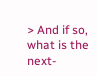> And if so, what is the next-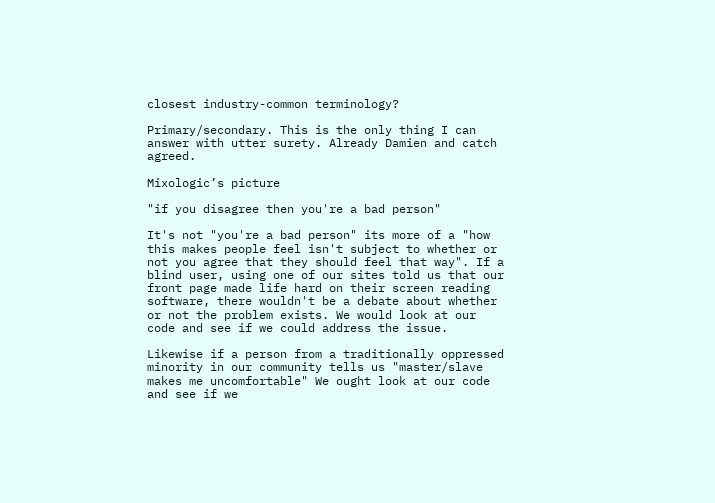closest industry-common terminology?

Primary/secondary. This is the only thing I can answer with utter surety. Already Damien and catch agreed.

Mixologic’s picture

"if you disagree then you're a bad person"

It's not "you're a bad person" its more of a "how this makes people feel isn't subject to whether or not you agree that they should feel that way". If a blind user, using one of our sites told us that our front page made life hard on their screen reading software, there wouldn't be a debate about whether or not the problem exists. We would look at our code and see if we could address the issue.

Likewise if a person from a traditionally oppressed minority in our community tells us "master/slave makes me uncomfortable" We ought look at our code and see if we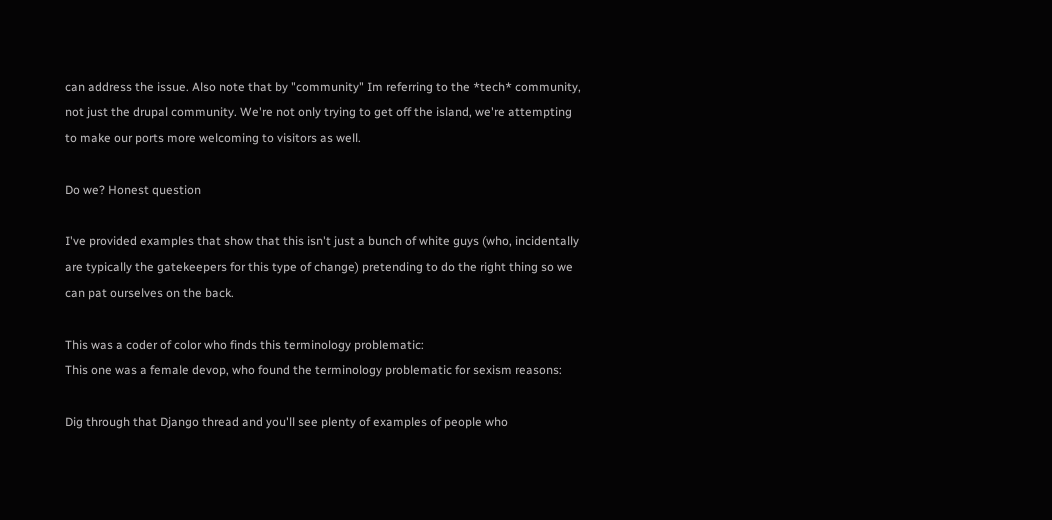can address the issue. Also note that by "community" Im referring to the *tech* community, not just the drupal community. We're not only trying to get off the island, we're attempting to make our ports more welcoming to visitors as well.

Do we? Honest question

I've provided examples that show that this isn't just a bunch of white guys (who, incidentally are typically the gatekeepers for this type of change) pretending to do the right thing so we can pat ourselves on the back.

This was a coder of color who finds this terminology problematic:
This one was a female devop, who found the terminology problematic for sexism reasons:

Dig through that Django thread and you'll see plenty of examples of people who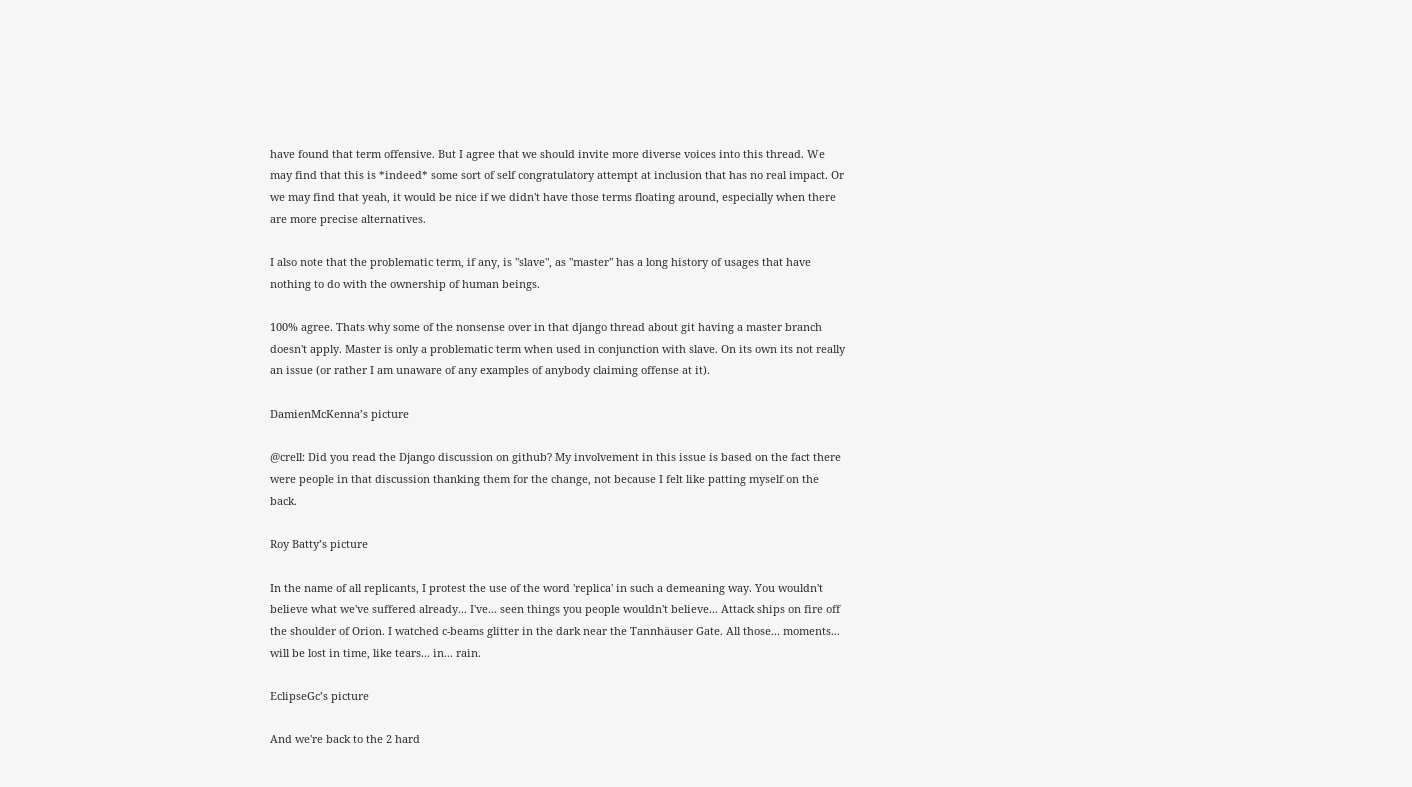have found that term offensive. But I agree that we should invite more diverse voices into this thread. We may find that this is *indeed* some sort of self congratulatory attempt at inclusion that has no real impact. Or we may find that yeah, it would be nice if we didn't have those terms floating around, especially when there are more precise alternatives.

I also note that the problematic term, if any, is "slave", as "master" has a long history of usages that have nothing to do with the ownership of human beings.

100% agree. Thats why some of the nonsense over in that django thread about git having a master branch doesn't apply. Master is only a problematic term when used in conjunction with slave. On its own its not really an issue (or rather I am unaware of any examples of anybody claiming offense at it).

DamienMcKenna’s picture

@crell: Did you read the Django discussion on github? My involvement in this issue is based on the fact there were people in that discussion thanking them for the change, not because I felt like patting myself on the back.

Roy Batty’s picture

In the name of all replicants, I protest the use of the word 'replica' in such a demeaning way. You wouldn't believe what we've suffered already... I've... seen things you people wouldn't believe... Attack ships on fire off the shoulder of Orion. I watched c-beams glitter in the dark near the Tannhäuser Gate. All those... moments... will be lost in time, like tears... in... rain.

EclipseGc’s picture

And we're back to the 2 hard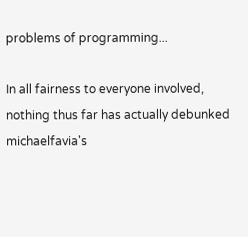problems of programming...

In all fairness to everyone involved, nothing thus far has actually debunked michaelfavia's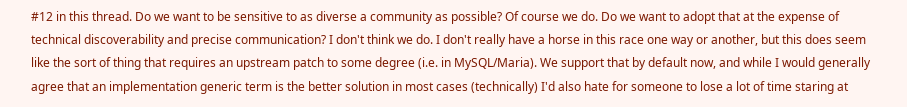#12 in this thread. Do we want to be sensitive to as diverse a community as possible? Of course we do. Do we want to adopt that at the expense of technical discoverability and precise communication? I don't think we do. I don't really have a horse in this race one way or another, but this does seem like the sort of thing that requires an upstream patch to some degree (i.e. in MySQL/Maria). We support that by default now, and while I would generally agree that an implementation generic term is the better solution in most cases (technically) I'd also hate for someone to lose a lot of time staring at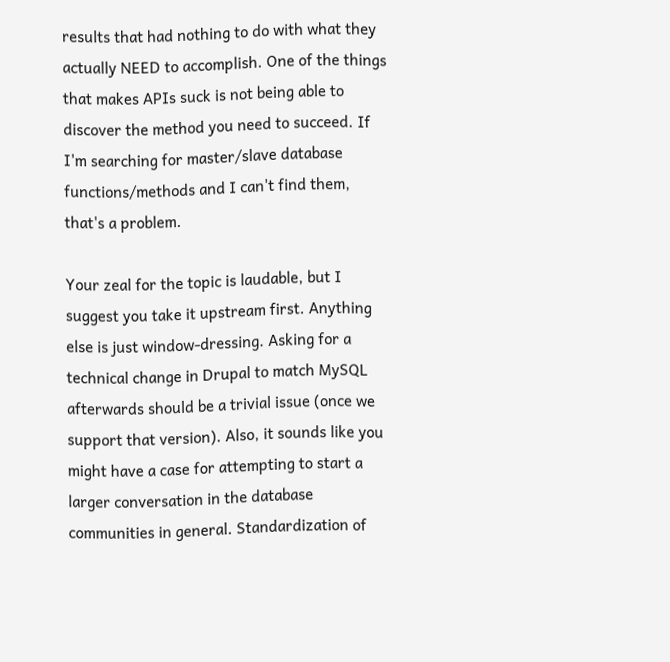results that had nothing to do with what they actually NEED to accomplish. One of the things that makes APIs suck is not being able to discover the method you need to succeed. If I'm searching for master/slave database functions/methods and I can't find them, that's a problem.

Your zeal for the topic is laudable, but I suggest you take it upstream first. Anything else is just window-dressing. Asking for a technical change in Drupal to match MySQL afterwards should be a trivial issue (once we support that version). Also, it sounds like you might have a case for attempting to start a larger conversation in the database communities in general. Standardization of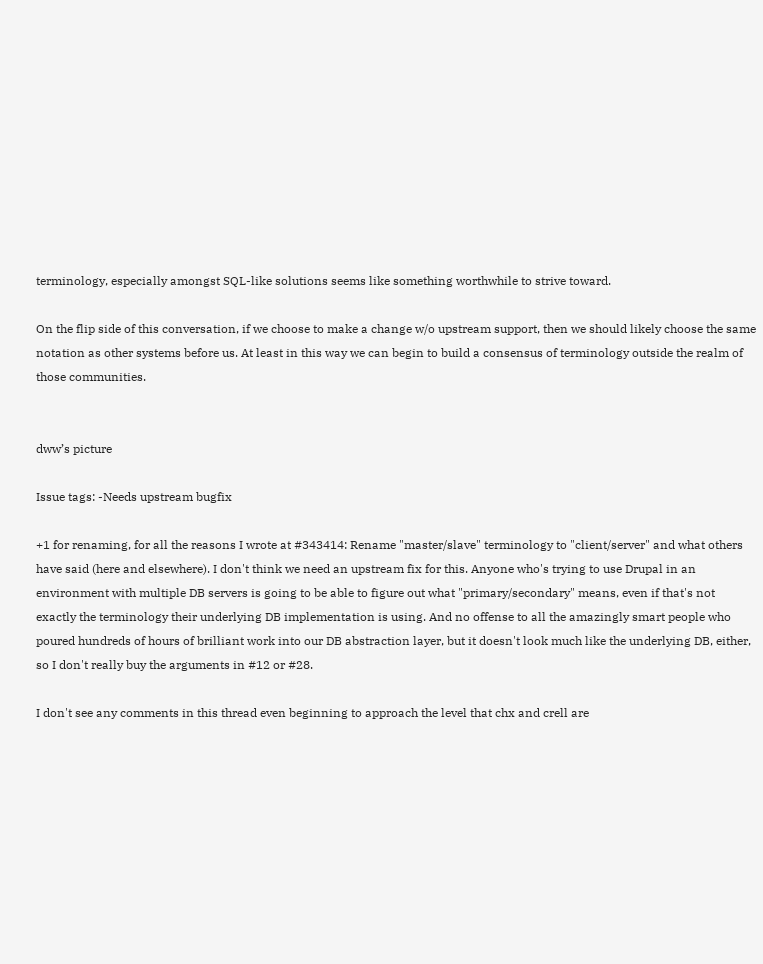terminology, especially amongst SQL-like solutions seems like something worthwhile to strive toward.

On the flip side of this conversation, if we choose to make a change w/o upstream support, then we should likely choose the same notation as other systems before us. At least in this way we can begin to build a consensus of terminology outside the realm of those communities.


dww’s picture

Issue tags: -Needs upstream bugfix

+1 for renaming, for all the reasons I wrote at #343414: Rename "master/slave" terminology to "client/server" and what others have said (here and elsewhere). I don't think we need an upstream fix for this. Anyone who's trying to use Drupal in an environment with multiple DB servers is going to be able to figure out what "primary/secondary" means, even if that's not exactly the terminology their underlying DB implementation is using. And no offense to all the amazingly smart people who poured hundreds of hours of brilliant work into our DB abstraction layer, but it doesn't look much like the underlying DB, either, so I don't really buy the arguments in #12 or #28.

I don't see any comments in this thread even beginning to approach the level that chx and crell are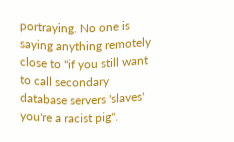portraying. No one is saying anything remotely close to "if you still want to call secondary database servers 'slaves' you're a racist pig".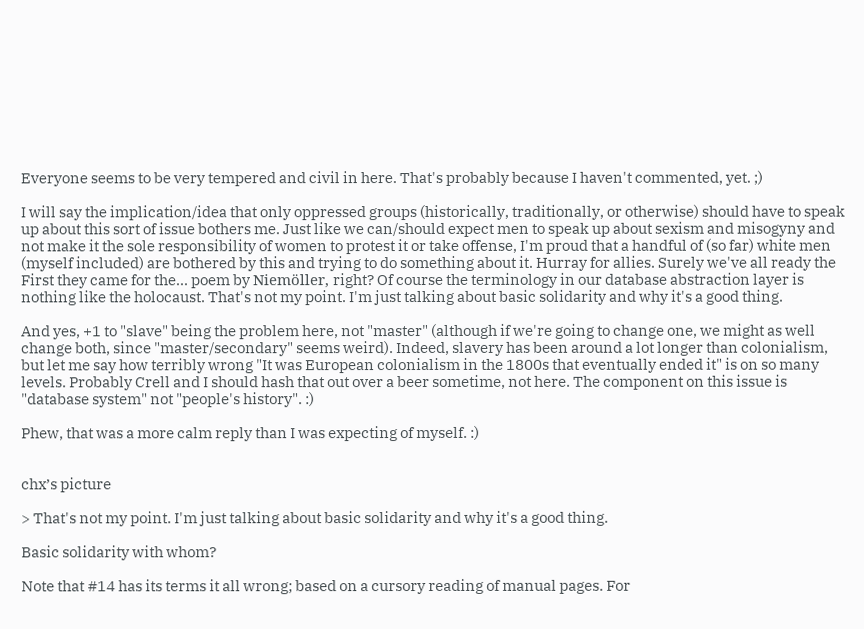Everyone seems to be very tempered and civil in here. That's probably because I haven't commented, yet. ;)

I will say the implication/idea that only oppressed groups (historically, traditionally, or otherwise) should have to speak up about this sort of issue bothers me. Just like we can/should expect men to speak up about sexism and misogyny and not make it the sole responsibility of women to protest it or take offense, I'm proud that a handful of (so far) white men (myself included) are bothered by this and trying to do something about it. Hurray for allies. Surely we've all ready the First they came for the... poem by Niemöller, right? Of course the terminology in our database abstraction layer is nothing like the holocaust. That's not my point. I'm just talking about basic solidarity and why it's a good thing.

And yes, +1 to "slave" being the problem here, not "master" (although if we're going to change one, we might as well change both, since "master/secondary" seems weird). Indeed, slavery has been around a lot longer than colonialism, but let me say how terribly wrong "It was European colonialism in the 1800s that eventually ended it" is on so many levels. Probably Crell and I should hash that out over a beer sometime, not here. The component on this issue is "database system" not "people's history". :)

Phew, that was a more calm reply than I was expecting of myself. :)


chx’s picture

> That's not my point. I'm just talking about basic solidarity and why it's a good thing.

Basic solidarity with whom?

Note that #14 has its terms it all wrong; based on a cursory reading of manual pages. For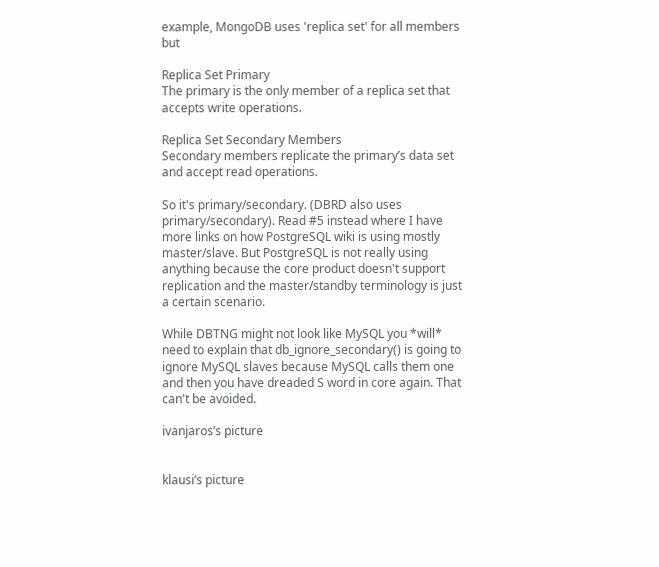example, MongoDB uses 'replica set' for all members but

Replica Set Primary
The primary is the only member of a replica set that accepts write operations.

Replica Set Secondary Members
Secondary members replicate the primary’s data set and accept read operations.

So it's primary/secondary. (DBRD also uses primary/secondary). Read #5 instead where I have more links on how PostgreSQL wiki is using mostly master/slave. But PostgreSQL is not really using anything because the core product doesn't support replication and the master/standby terminology is just a certain scenario.

While DBTNG might not look like MySQL you *will* need to explain that db_ignore_secondary() is going to ignore MySQL slaves because MySQL calls them one and then you have dreaded S word in core again. That can't be avoided.

ivanjaros’s picture


klausi’s picture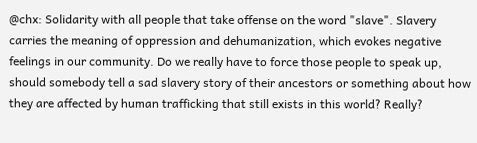@chx: Solidarity with all people that take offense on the word "slave". Slavery carries the meaning of oppression and dehumanization, which evokes negative feelings in our community. Do we really have to force those people to speak up, should somebody tell a sad slavery story of their ancestors or something about how they are affected by human trafficking that still exists in this world? Really?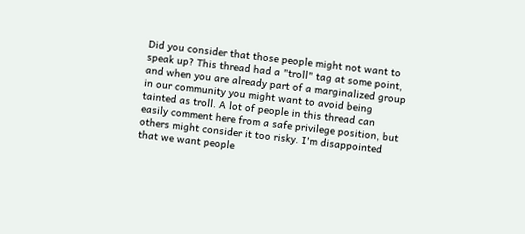Did you consider that those people might not want to speak up? This thread had a "troll" tag at some point, and when you are already part of a marginalized group in our community you might want to avoid being tainted as troll. A lot of people in this thread can easily comment here from a safe privilege position, but others might consider it too risky. I'm disappointed that we want people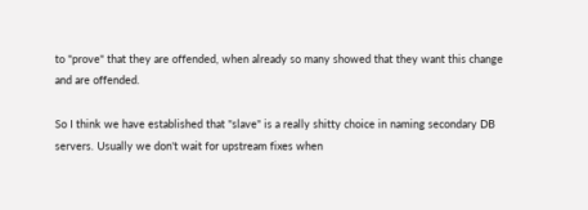to "prove" that they are offended, when already so many showed that they want this change and are offended.

So I think we have established that "slave" is a really shitty choice in naming secondary DB servers. Usually we don't wait for upstream fixes when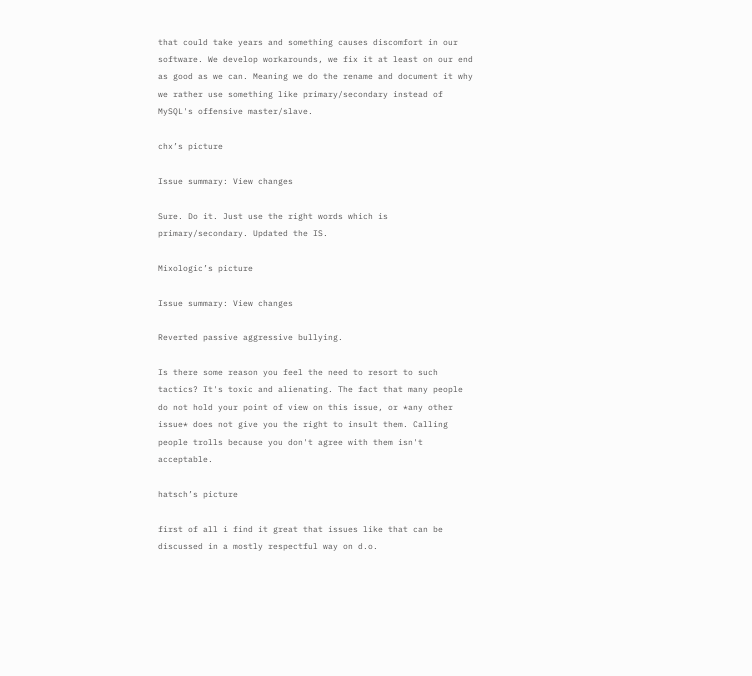that could take years and something causes discomfort in our software. We develop workarounds, we fix it at least on our end as good as we can. Meaning we do the rename and document it why we rather use something like primary/secondary instead of MySQL's offensive master/slave.

chx’s picture

Issue summary: View changes

Sure. Do it. Just use the right words which is primary/secondary. Updated the IS.

Mixologic’s picture

Issue summary: View changes

Reverted passive aggressive bullying.

Is there some reason you feel the need to resort to such tactics? It's toxic and alienating. The fact that many people do not hold your point of view on this issue, or *any other issue* does not give you the right to insult them. Calling people trolls because you don't agree with them isn't acceptable.

hatsch’s picture

first of all i find it great that issues like that can be discussed in a mostly respectful way on d.o.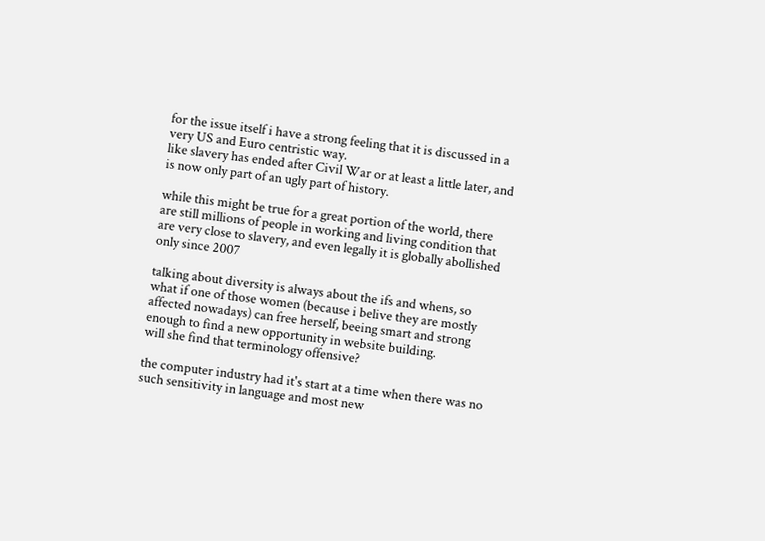for the issue itself i have a strong feeling that it is discussed in a very US and Euro centristic way.
like slavery has ended after Civil War or at least a little later, and is now only part of an ugly part of history.

while this might be true for a great portion of the world, there are still millions of people in working and living condition that are very close to slavery, and even legally it is globally abollished only since 2007

talking about diversity is always about the ifs and whens, so what if one of those women (because i belive they are mostly affected nowadays) can free herself, beeing smart and strong enough to find a new opportunity in website building.
will she find that terminology offensive?

the computer industry had it's start at a time when there was no such sensitivity in language and most new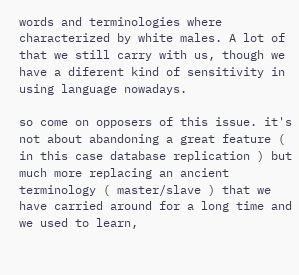words and terminologies where characterized by white males. A lot of that we still carry with us, though we have a diferent kind of sensitivity in using language nowadays.

so come on opposers of this issue. it's not about abandoning a great feature ( in this case database replication ) but much more replacing an ancient terminology ( master/slave ) that we have carried around for a long time and we used to learn,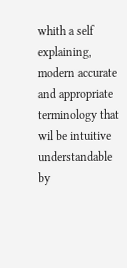whith a self explaining, modern accurate and appropriate terminology that wil be intuitive understandable by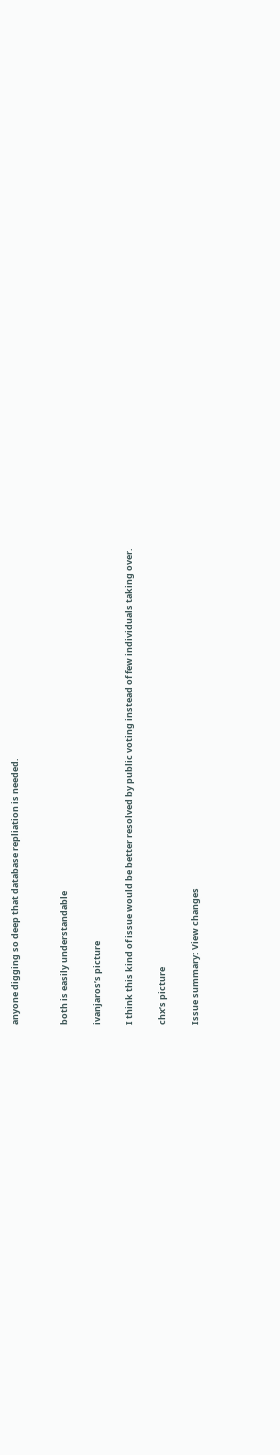anyone digging so deep that database repliation is needed.


both is easily understandable

ivanjaros’s picture

I think this kind of issue would be better resolved by public voting instead of few individuals taking over.

chx’s picture

Issue summary: View changes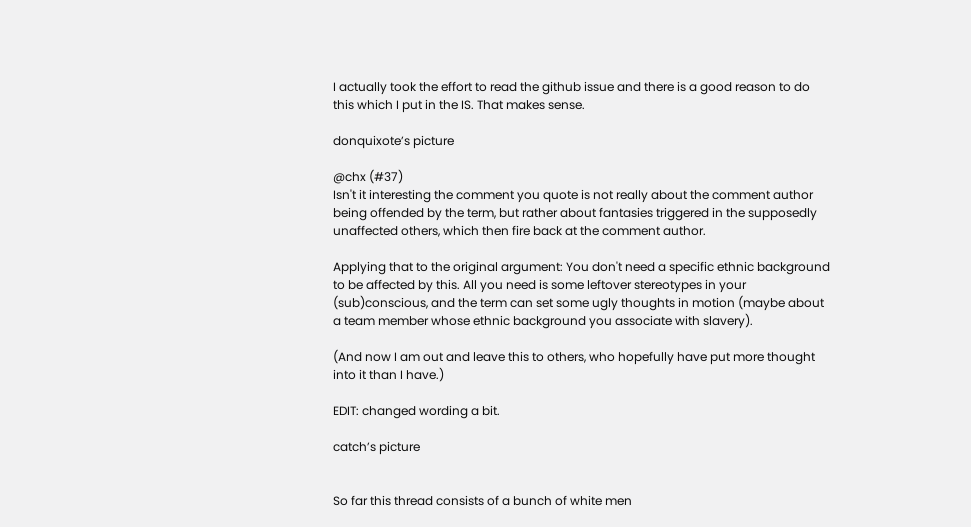I actually took the effort to read the github issue and there is a good reason to do this which I put in the IS. That makes sense.

donquixote’s picture

@chx (#37)
Isn't it interesting the comment you quote is not really about the comment author being offended by the term, but rather about fantasies triggered in the supposedly unaffected others, which then fire back at the comment author.

Applying that to the original argument: You don't need a specific ethnic background to be affected by this. All you need is some leftover stereotypes in your (sub)conscious, and the term can set some ugly thoughts in motion (maybe about a team member whose ethnic background you associate with slavery).

(And now I am out and leave this to others, who hopefully have put more thought into it than I have.)

EDIT: changed wording a bit.

catch’s picture


So far this thread consists of a bunch of white men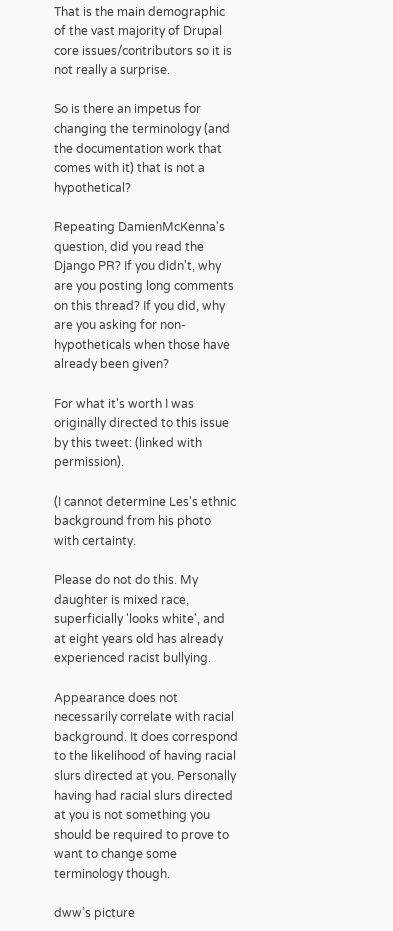That is the main demographic of the vast majority of Drupal core issues/contributors so it is not really a surprise.

So is there an impetus for changing the terminology (and the documentation work that comes with it) that is not a hypothetical?

Repeating DamienMcKenna's question, did you read the Django PR? If you didn't, why are you posting long comments on this thread? If you did, why are you asking for non-hypotheticals when those have already been given?

For what it's worth I was originally directed to this issue by this tweet: (linked with permission).

(I cannot determine Les's ethnic background from his photo with certainty.

Please do not do this. My daughter is mixed race, superficially 'looks white', and at eight years old has already experienced racist bullying.

Appearance does not necessarily correlate with racial background. It does correspond to the likelihood of having racial slurs directed at you. Personally having had racial slurs directed at you is not something you should be required to prove to want to change some terminology though.

dww’s picture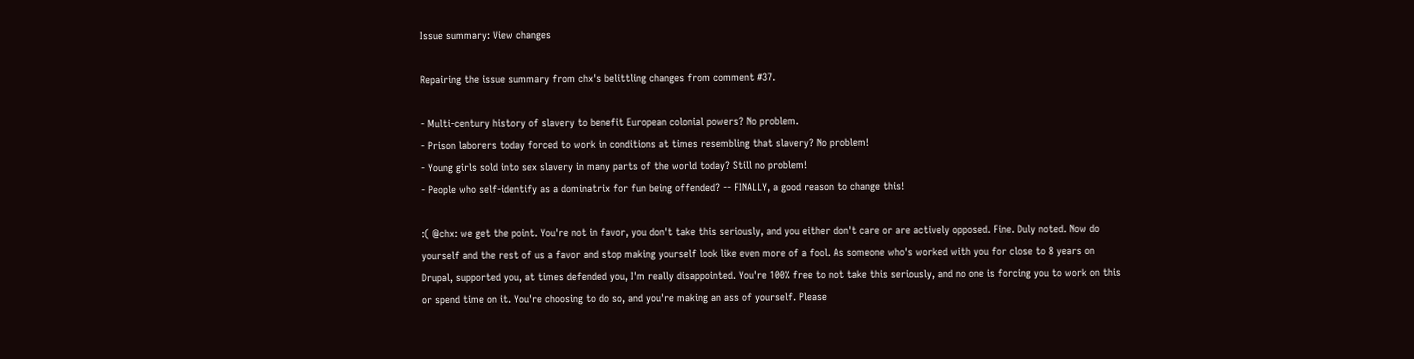Issue summary: View changes

Repairing the issue summary from chx's belittling changes from comment #37.

- Multi-century history of slavery to benefit European colonial powers? No problem.
- Prison laborers today forced to work in conditions at times resembling that slavery? No problem!
- Young girls sold into sex slavery in many parts of the world today? Still no problem!
- People who self-identify as a dominatrix for fun being offended? -- FINALLY, a good reason to change this!

:( @chx: we get the point. You're not in favor, you don't take this seriously, and you either don't care or are actively opposed. Fine. Duly noted. Now do yourself and the rest of us a favor and stop making yourself look like even more of a fool. As someone who's worked with you for close to 8 years on Drupal, supported you, at times defended you, I'm really disappointed. You're 100% free to not take this seriously, and no one is forcing you to work on this or spend time on it. You're choosing to do so, and you're making an ass of yourself. Please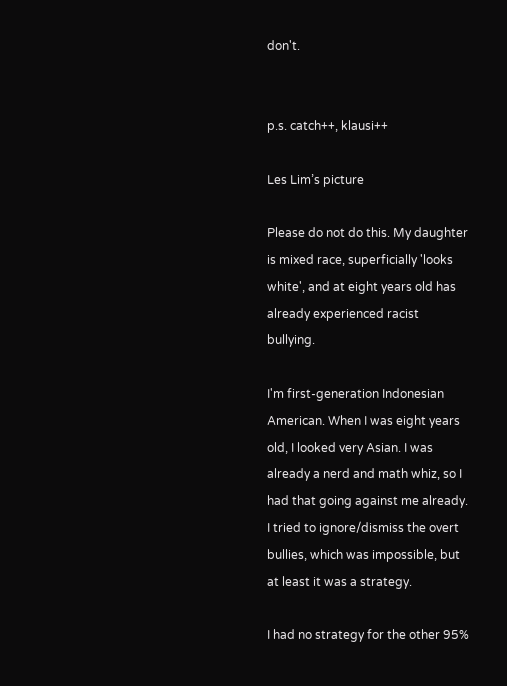don't.


p.s. catch++, klausi++

Les Lim’s picture

Please do not do this. My daughter is mixed race, superficially 'looks white', and at eight years old has already experienced racist bullying.

I'm first-generation Indonesian American. When I was eight years old, I looked very Asian. I was already a nerd and math whiz, so I had that going against me already. I tried to ignore/dismiss the overt bullies, which was impossible, but at least it was a strategy.

I had no strategy for the other 95%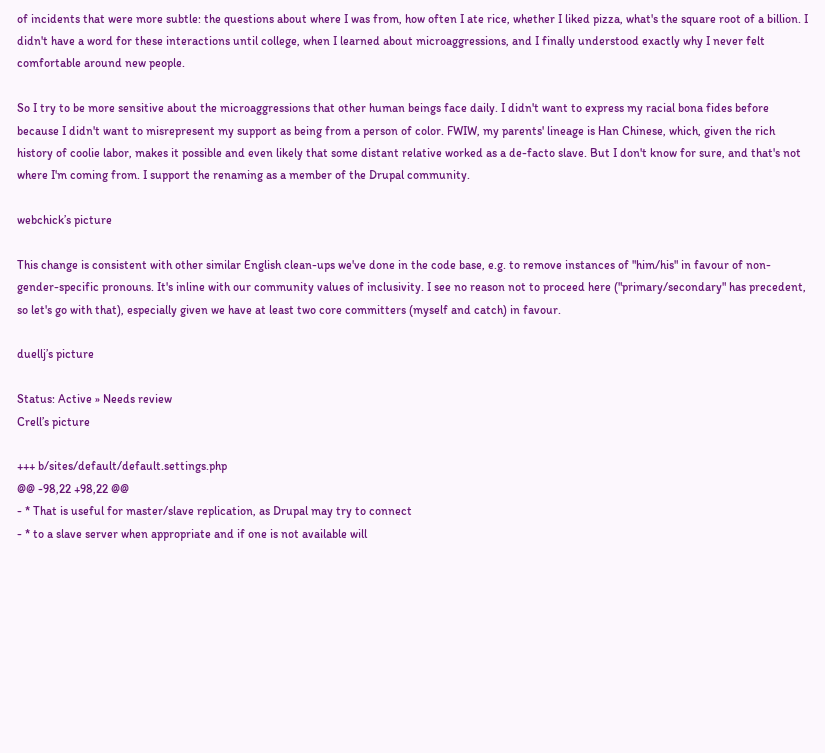of incidents that were more subtle: the questions about where I was from, how often I ate rice, whether I liked pizza, what's the square root of a billion. I didn't have a word for these interactions until college, when I learned about microaggressions, and I finally understood exactly why I never felt comfortable around new people.

So I try to be more sensitive about the microaggressions that other human beings face daily. I didn't want to express my racial bona fides before because I didn't want to misrepresent my support as being from a person of color. FWIW, my parents' lineage is Han Chinese, which, given the rich history of coolie labor, makes it possible and even likely that some distant relative worked as a de-facto slave. But I don't know for sure, and that's not where I'm coming from. I support the renaming as a member of the Drupal community.

webchick’s picture

This change is consistent with other similar English clean-ups we've done in the code base, e.g. to remove instances of "him/his" in favour of non-gender-specific pronouns. It's inline with our community values of inclusivity. I see no reason not to proceed here ("primary/secondary" has precedent, so let's go with that), especially given we have at least two core committers (myself and catch) in favour.

duellj’s picture

Status: Active » Needs review
Crell’s picture

+++ b/sites/default/default.settings.php
@@ -98,22 +98,22 @@
- * That is useful for master/slave replication, as Drupal may try to connect
- * to a slave server when appropriate and if one is not available will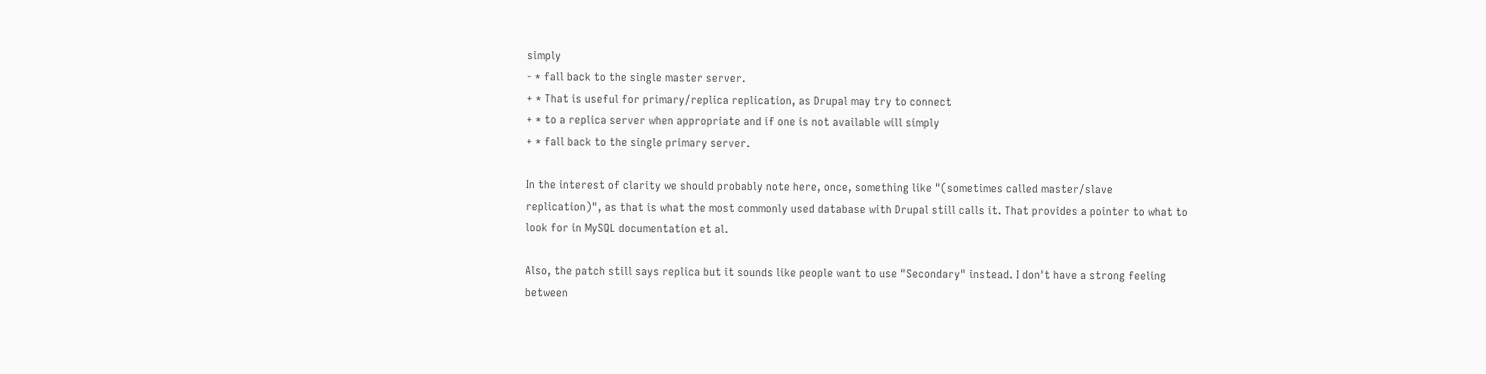simply
- * fall back to the single master server.
+ * That is useful for primary/replica replication, as Drupal may try to connect
+ * to a replica server when appropriate and if one is not available will simply
+ * fall back to the single primary server.

In the interest of clarity we should probably note here, once, something like "(sometimes called master/slave replication)", as that is what the most commonly used database with Drupal still calls it. That provides a pointer to what to look for in MySQL documentation et al.

Also, the patch still says replica but it sounds like people want to use "Secondary" instead. I don't have a strong feeling between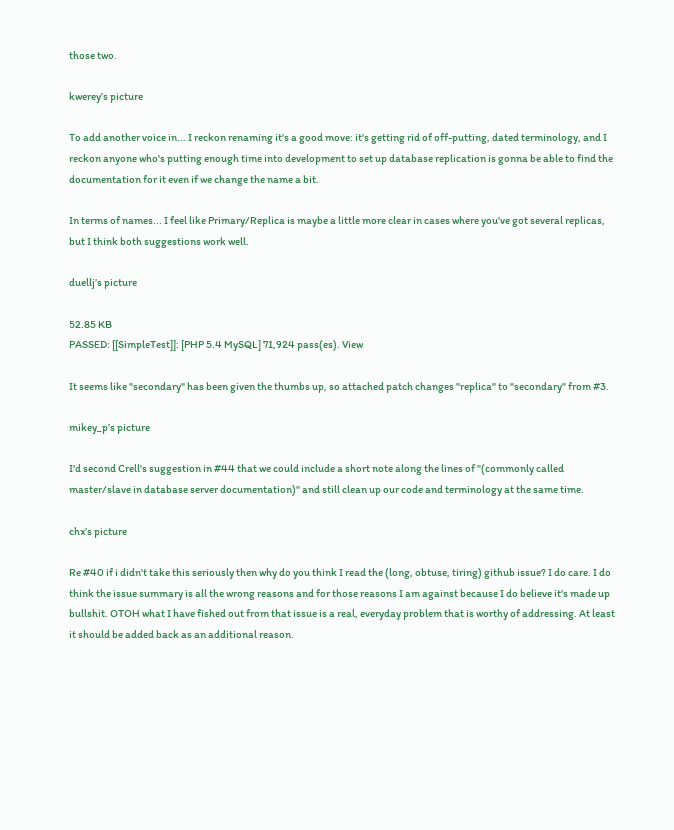those two.

kwerey’s picture

To add another voice in... I reckon renaming it's a good move: it's getting rid of off-putting, dated terminology, and I reckon anyone who's putting enough time into development to set up database replication is gonna be able to find the documentation for it even if we change the name a bit.

In terms of names... I feel like Primary/Replica is maybe a little more clear in cases where you've got several replicas, but I think both suggestions work well.

duellj’s picture

52.85 KB
PASSED: [[SimpleTest]]: [PHP 5.4 MySQL] 71,924 pass(es). View

It seems like "secondary" has been given the thumbs up, so attached patch changes "replica" to "secondary" from #3.

mikey_p’s picture

I'd second Crell's suggestion in #44 that we could include a short note along the lines of "(commonly called master/slave in database server documentation)" and still clean up our code and terminology at the same time.

chx’s picture

Re #40 if i didn't take this seriously then why do you think I read the (long, obtuse, tiring) github issue? I do care. I do think the issue summary is all the wrong reasons and for those reasons I am against because I do believe it's made up bullshit. OTOH what I have fished out from that issue is a real, everyday problem that is worthy of addressing. At least it should be added back as an additional reason.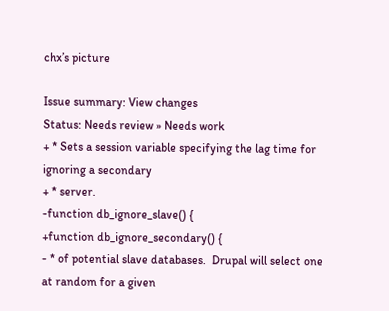chx’s picture

Issue summary: View changes
Status: Needs review » Needs work
+ * Sets a session variable specifying the lag time for ignoring a secondary
+ * server.
-function db_ignore_slave() {
+function db_ignore_secondary() {
- * of potential slave databases.  Drupal will select one at random for a given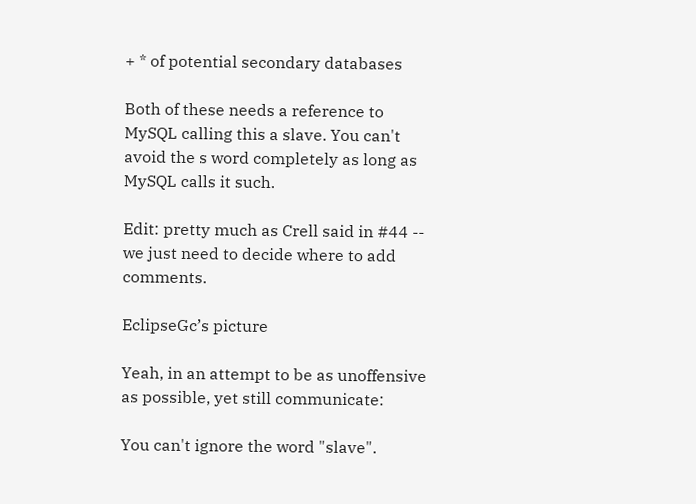+ * of potential secondary databases

Both of these needs a reference to MySQL calling this a slave. You can't avoid the s word completely as long as MySQL calls it such.

Edit: pretty much as Crell said in #44 -- we just need to decide where to add comments.

EclipseGc’s picture

Yeah, in an attempt to be as unoffensive as possible, yet still communicate:

You can't ignore the word "slave".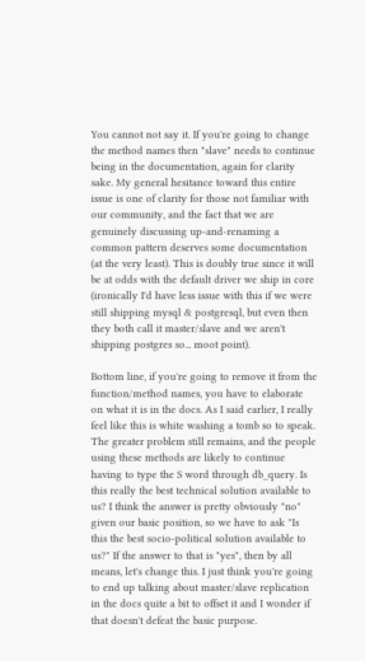You cannot not say it. If you're going to change the method names then "slave" needs to continue being in the documentation, again for clarity sake. My general hesitance toward this entire issue is one of clarity for those not familiar with our community, and the fact that we are genuinely discussing up-and-renaming a common pattern deserves some documentation (at the very least). This is doubly true since it will be at odds with the default driver we ship in core (ironically I'd have less issue with this if we were still shipping mysql & postgresql, but even then they both call it master/slave and we aren't shipping postgres so... moot point).

Bottom line, if you're going to remove it from the function/method names, you have to elaborate on what it is in the docs. As I said earlier, I really feel like this is white washing a tomb so to speak. The greater problem still remains, and the people using these methods are likely to continue having to type the S word through db_query. Is this really the best technical solution available to us? I think the answer is pretty obviously "no" given our basic position, so we have to ask "Is this the best socio-political solution available to us?" If the answer to that is "yes", then by all means, let's change this. I just think you're going to end up talking about master/slave replication in the docs quite a bit to offset it and I wonder if that doesn't defeat the basic purpose.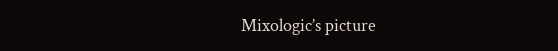Mixologic’s picture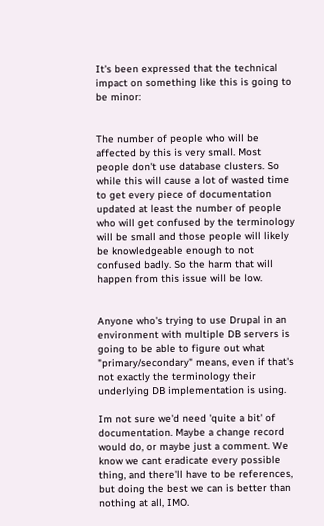It's been expressed that the technical impact on something like this is going to be minor:


The number of people who will be affected by this is very small. Most people don't use database clusters. So while this will cause a lot of wasted time to get every piece of documentation updated at least the number of people who will get confused by the terminology will be small and those people will likely be knowledgeable enough to not confused badly. So the harm that will happen from this issue will be low.


Anyone who's trying to use Drupal in an environment with multiple DB servers is going to be able to figure out what "primary/secondary" means, even if that's not exactly the terminology their underlying DB implementation is using.

Im not sure we'd need 'quite a bit' of documentation. Maybe a change record would do, or maybe just a comment. We know we cant eradicate every possible thing, and there'll have to be references, but doing the best we can is better than nothing at all, IMO.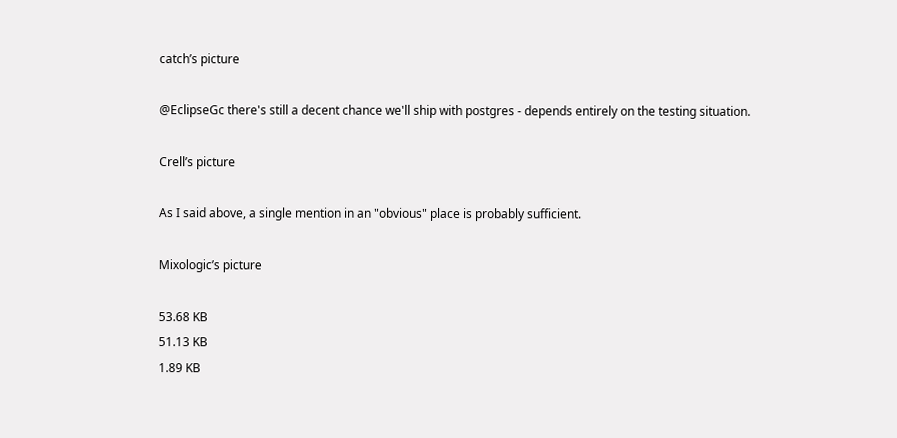catch’s picture

@EclipseGc there's still a decent chance we'll ship with postgres - depends entirely on the testing situation.

Crell’s picture

As I said above, a single mention in an "obvious" place is probably sufficient.

Mixologic’s picture

53.68 KB
51.13 KB
1.89 KB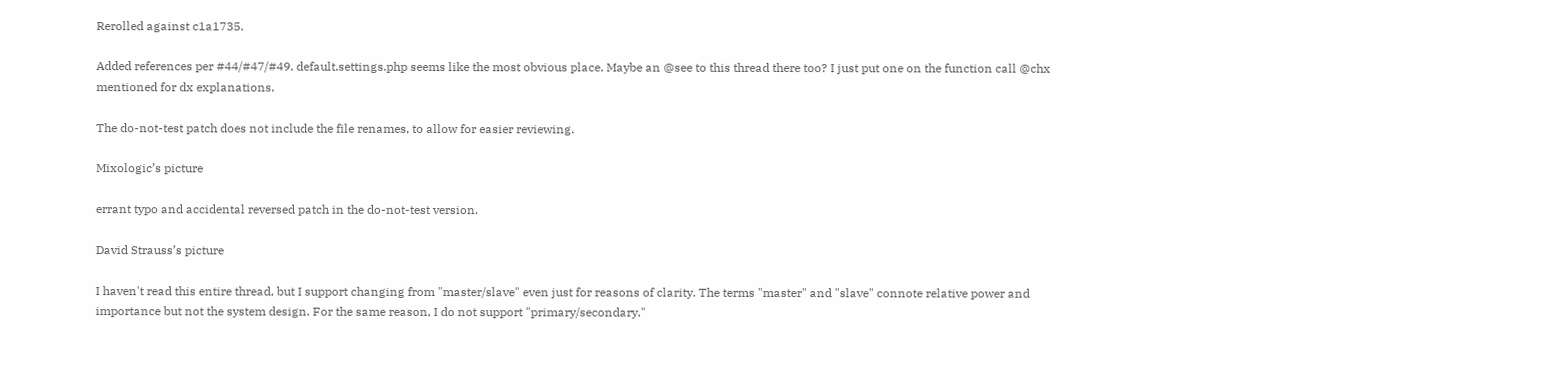Rerolled against c1a1735.

Added references per #44/#47/#49. default.settings.php seems like the most obvious place. Maybe an @see to this thread there too? I just put one on the function call @chx mentioned for dx explanations.

The do-not-test patch does not include the file renames, to allow for easier reviewing.

Mixologic’s picture

errant typo and accidental reversed patch in the do-not-test version.

David Strauss’s picture

I haven't read this entire thread, but I support changing from "master/slave" even just for reasons of clarity. The terms "master" and "slave" connote relative power and importance but not the system design. For the same reason, I do not support "primary/secondary."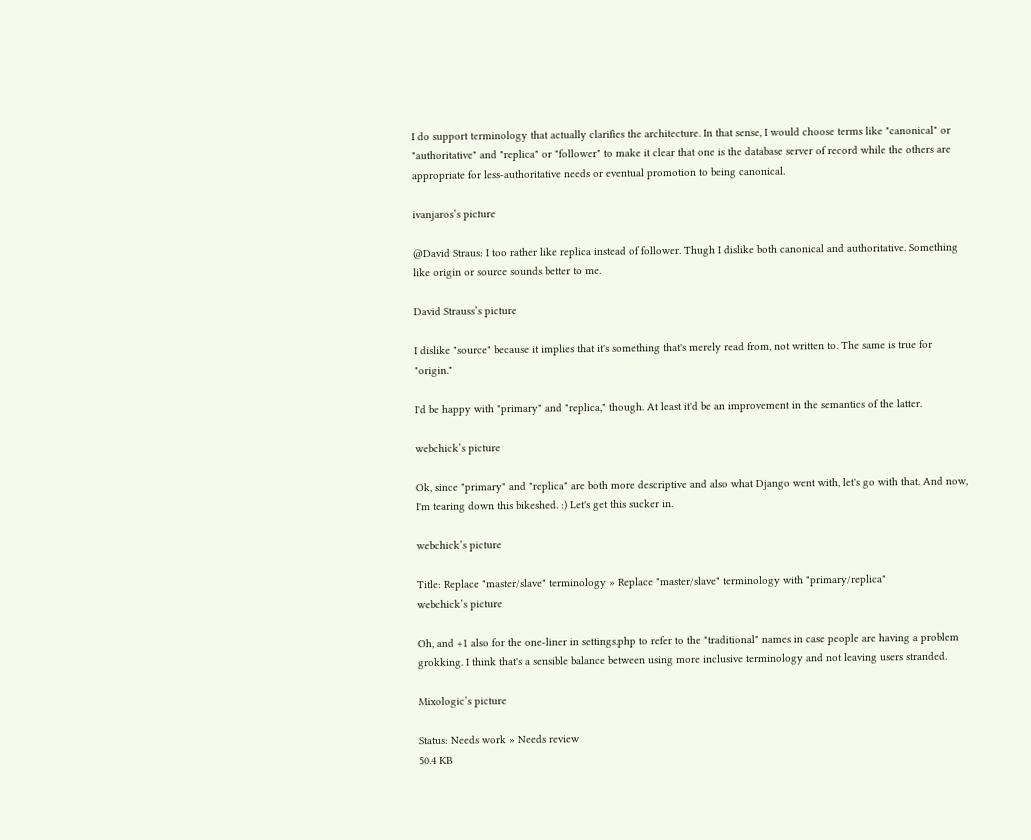I do support terminology that actually clarifies the architecture. In that sense, I would choose terms like "canonical" or "authoritative" and "replica" or "follower" to make it clear that one is the database server of record while the others are appropriate for less-authoritative needs or eventual promotion to being canonical.

ivanjaros’s picture

@David Straus: I too rather like replica instead of follower. Thugh I dislike both canonical and authoritative. Something like origin or source sounds better to me.

David Strauss’s picture

I dislike "source" because it implies that it's something that's merely read from, not written to. The same is true for "origin."

I'd be happy with "primary" and "replica," though. At least it'd be an improvement in the semantics of the latter.

webchick’s picture

Ok, since "primary" and "replica" are both more descriptive and also what Django went with, let's go with that. And now, I'm tearing down this bikeshed. :) Let's get this sucker in.

webchick’s picture

Title: Replace "master/slave" terminology » Replace "master/slave" terminology with "primary/replica"
webchick’s picture

Oh, and +1 also for the one-liner in settings.php to refer to the "traditional" names in case people are having a problem grokking. I think that's a sensible balance between using more inclusive terminology and not leaving users stranded.

Mixologic’s picture

Status: Needs work » Needs review
50.4 KB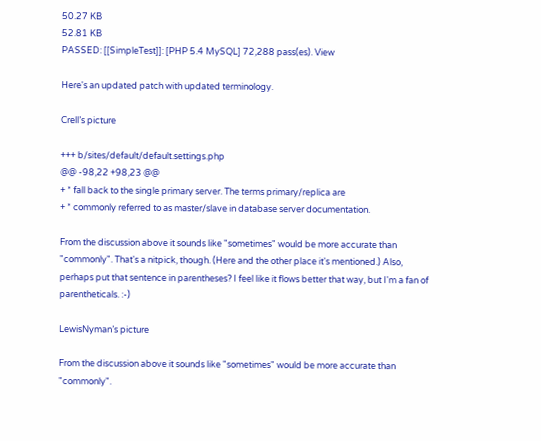50.27 KB
52.81 KB
PASSED: [[SimpleTest]]: [PHP 5.4 MySQL] 72,288 pass(es). View

Here's an updated patch with updated terminology.

Crell’s picture

+++ b/sites/default/default.settings.php
@@ -98,22 +98,23 @@
+ * fall back to the single primary server. The terms primary/replica are
+ * commonly referred to as master/slave in database server documentation.

From the discussion above it sounds like "sometimes" would be more accurate than "commonly". That's a nitpick, though. (Here and the other place it's mentioned.) Also, perhaps put that sentence in parentheses? I feel like it flows better that way, but I'm a fan of parentheticals. :-)

LewisNyman’s picture

From the discussion above it sounds like "sometimes" would be more accurate than "commonly".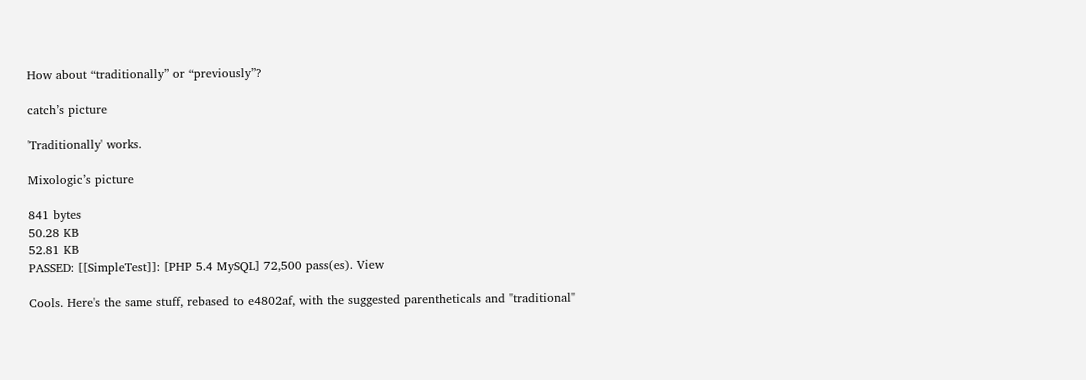How about “traditionally” or “previously”?

catch’s picture

'Traditionally' works.

Mixologic’s picture

841 bytes
50.28 KB
52.81 KB
PASSED: [[SimpleTest]]: [PHP 5.4 MySQL] 72,500 pass(es). View

Cools. Here's the same stuff, rebased to e4802af, with the suggested parentheticals and "traditional"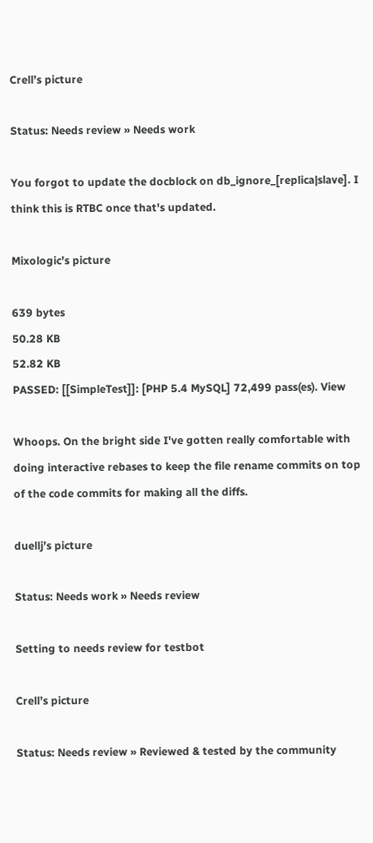Crell’s picture

Status: Needs review » Needs work

You forgot to update the docblock on db_ignore_[replica|slave]. I think this is RTBC once that's updated.

Mixologic’s picture

639 bytes
50.28 KB
52.82 KB
PASSED: [[SimpleTest]]: [PHP 5.4 MySQL] 72,499 pass(es). View

Whoops. On the bright side I've gotten really comfortable with doing interactive rebases to keep the file rename commits on top of the code commits for making all the diffs.

duellj’s picture

Status: Needs work » Needs review

Setting to needs review for testbot

Crell’s picture

Status: Needs review » Reviewed & tested by the community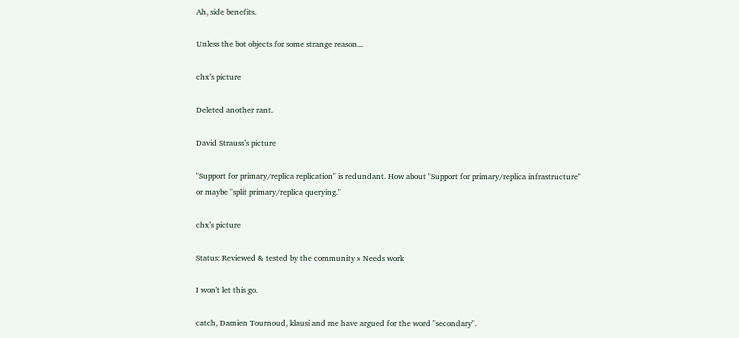Ah, side benefits.

Unless the bot objects for some strange reason...

chx’s picture

Deleted another rant.

David Strauss’s picture

"Support for primary/replica replication" is redundant. How about "Support for primary/replica infrastructure" or maybe "split primary/replica querying."

chx’s picture

Status: Reviewed & tested by the community » Needs work

I won't let this go.

catch, Damien Tournoud, klausi and me have argued for the word "secondary".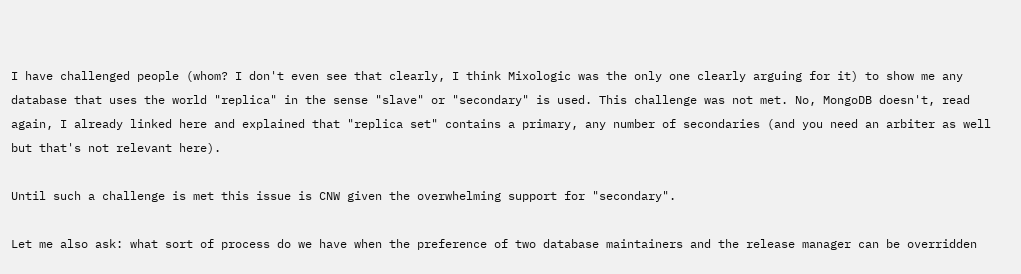I have challenged people (whom? I don't even see that clearly, I think Mixologic was the only one clearly arguing for it) to show me any database that uses the world "replica" in the sense "slave" or "secondary" is used. This challenge was not met. No, MongoDB doesn't, read again, I already linked here and explained that "replica set" contains a primary, any number of secondaries (and you need an arbiter as well but that's not relevant here).

Until such a challenge is met this issue is CNW given the overwhelming support for "secondary".

Let me also ask: what sort of process do we have when the preference of two database maintainers and the release manager can be overridden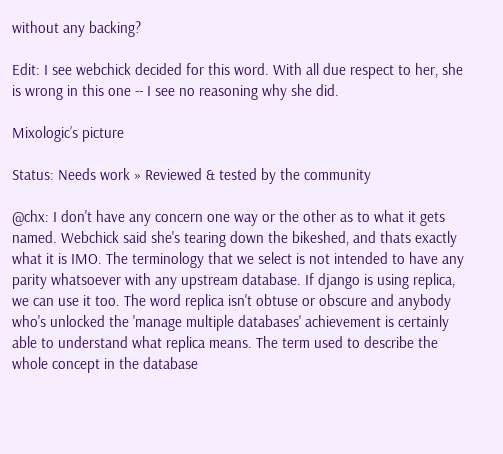without any backing?

Edit: I see webchick decided for this word. With all due respect to her, she is wrong in this one -- I see no reasoning why she did.

Mixologic’s picture

Status: Needs work » Reviewed & tested by the community

@chx: I don't have any concern one way or the other as to what it gets named. Webchick said she's tearing down the bikeshed, and thats exactly what it is IMO. The terminology that we select is not intended to have any parity whatsoever with any upstream database. If django is using replica, we can use it too. The word replica isn't obtuse or obscure and anybody who's unlocked the 'manage multiple databases' achievement is certainly able to understand what replica means. The term used to describe the whole concept in the database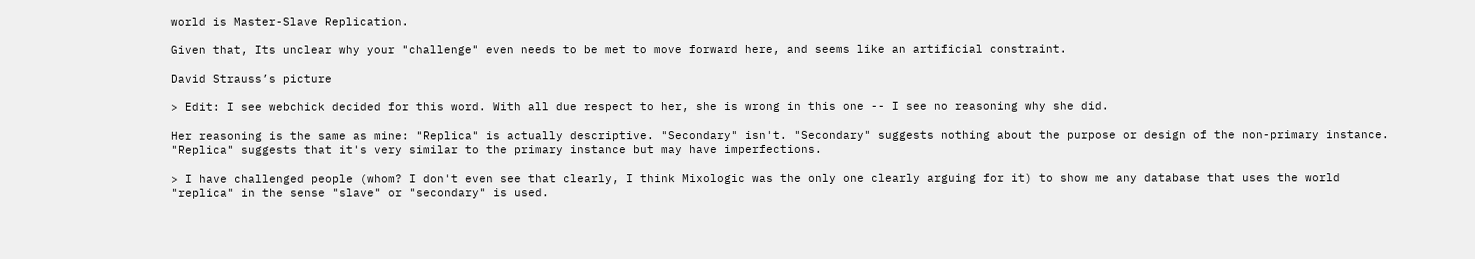world is Master-Slave Replication.

Given that, Its unclear why your "challenge" even needs to be met to move forward here, and seems like an artificial constraint.

David Strauss’s picture

> Edit: I see webchick decided for this word. With all due respect to her, she is wrong in this one -- I see no reasoning why she did.

Her reasoning is the same as mine: "Replica" is actually descriptive. "Secondary" isn't. "Secondary" suggests nothing about the purpose or design of the non-primary instance. "Replica" suggests that it's very similar to the primary instance but may have imperfections.

> I have challenged people (whom? I don't even see that clearly, I think Mixologic was the only one clearly arguing for it) to show me any database that uses the world "replica" in the sense "slave" or "secondary" is used.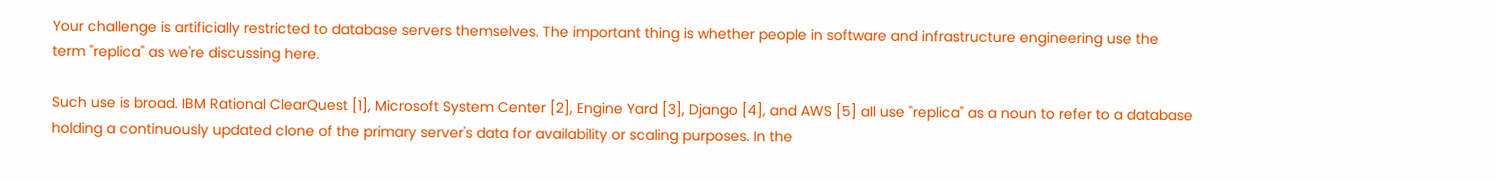Your challenge is artificially restricted to database servers themselves. The important thing is whether people in software and infrastructure engineering use the term "replica" as we're discussing here.

Such use is broad. IBM Rational ClearQuest [1], Microsoft System Center [2], Engine Yard [3], Django [4], and AWS [5] all use "replica" as a noun to refer to a database holding a continuously updated clone of the primary server's data for availability or scaling purposes. In the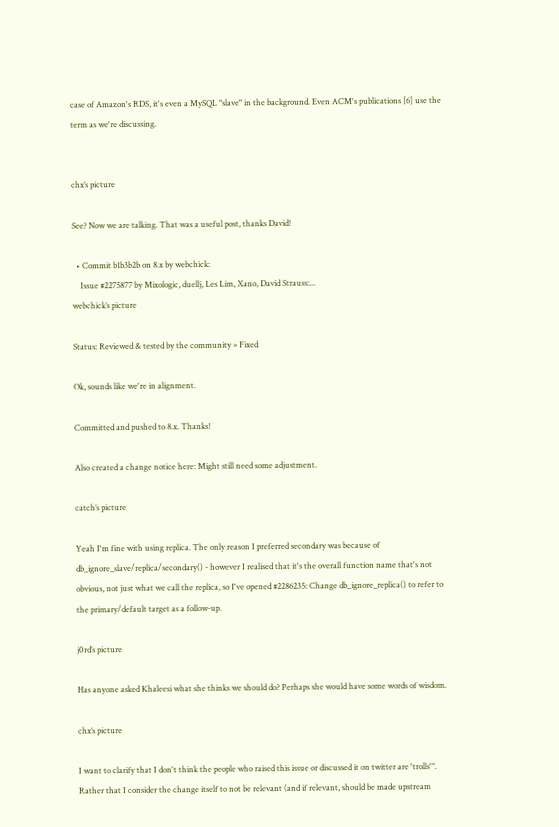case of Amazon's RDS, it's even a MySQL "slave" in the background. Even ACM's publications [6] use the term as we're discussing.


chx’s picture

See? Now we are talking. That was a useful post, thanks David!

  • Commit b1b3b2b on 8.x by webchick:
    Issue #2275877 by Mixologic, duellj, Les Lim, Xano, David Strauss:...
webchick’s picture

Status: Reviewed & tested by the community » Fixed

Ok, sounds like we're in alignment.

Committed and pushed to 8.x. Thanks!

Also created a change notice here: Might still need some adjustment.

catch’s picture

Yeah I'm fine with using replica. The only reason I preferred secondary was because of db_ignore_slave/replica/secondary() - however I realised that it's the overall function name that's not obvious, not just what we call the replica, so I've opened #2286235: Change db_ignore_replica() to refer to the primary/default target as a follow-up.

j0rd’s picture

Has anyone asked Khaleesi what she thinks we should do? Perhaps she would have some words of wisdom.

chx’s picture

I want to clarify that I don't think the people who raised this issue or discussed it on twitter are 'trolls'". Rather that I consider the change itself to not be relevant (and if relevant, should be made upstream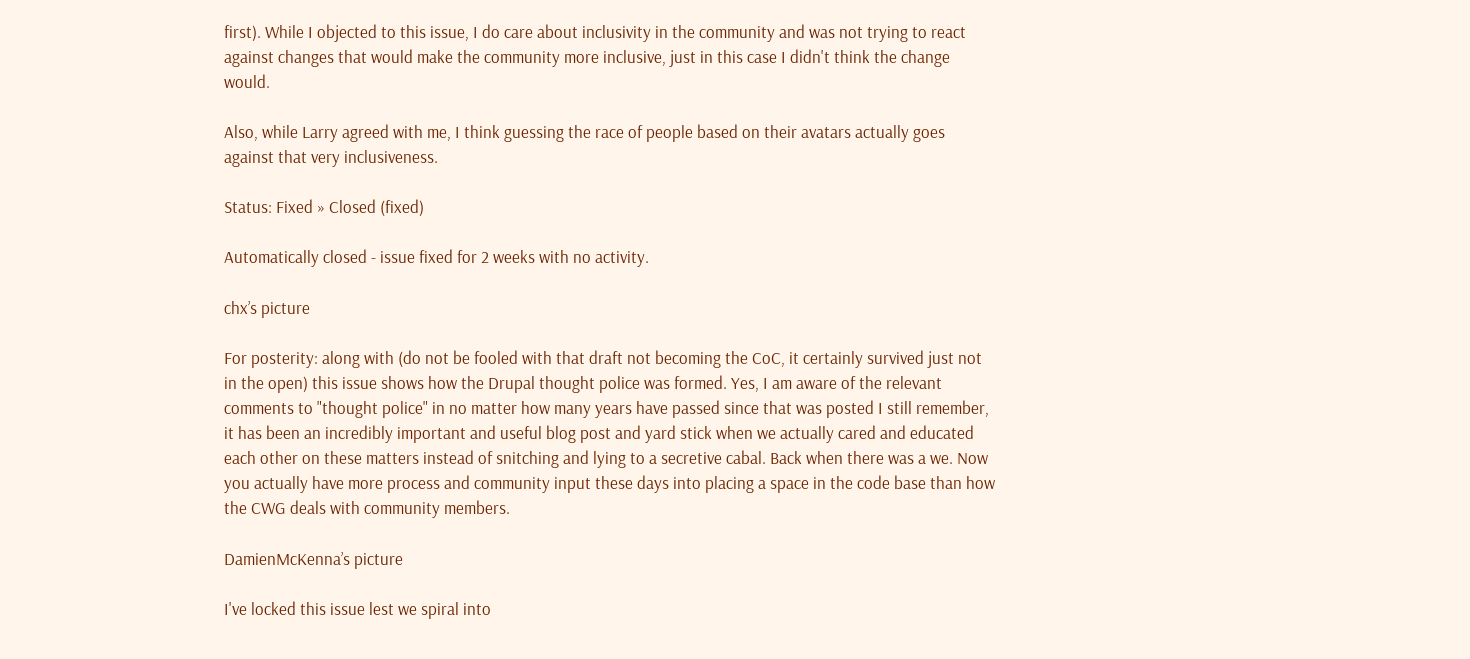first). While I objected to this issue, I do care about inclusivity in the community and was not trying to react against changes that would make the community more inclusive, just in this case I didn't think the change would.

Also, while Larry agreed with me, I think guessing the race of people based on their avatars actually goes against that very inclusiveness.

Status: Fixed » Closed (fixed)

Automatically closed - issue fixed for 2 weeks with no activity.

chx’s picture

For posterity: along with (do not be fooled with that draft not becoming the CoC, it certainly survived just not in the open) this issue shows how the Drupal thought police was formed. Yes, I am aware of the relevant comments to "thought police" in no matter how many years have passed since that was posted I still remember, it has been an incredibly important and useful blog post and yard stick when we actually cared and educated each other on these matters instead of snitching and lying to a secretive cabal. Back when there was a we. Now you actually have more process and community input these days into placing a space in the code base than how the CWG deals with community members.

DamienMcKenna’s picture

I've locked this issue lest we spiral into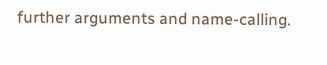further arguments and name-calling.